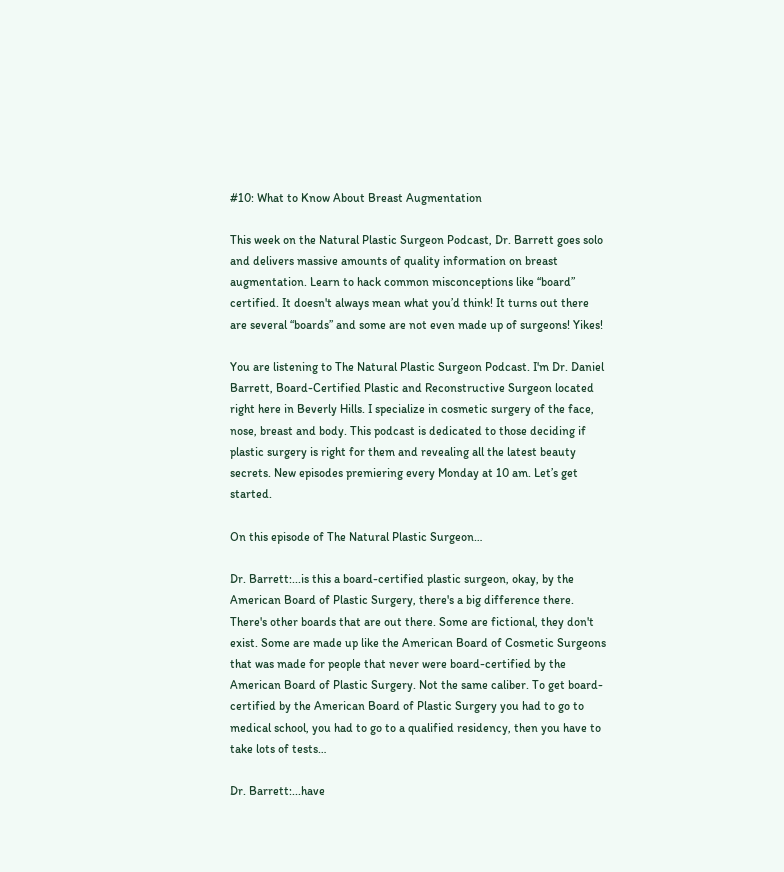#10: What to Know About Breast Augmentation

This week on the Natural Plastic Surgeon Podcast, Dr. Barrett goes solo and delivers massive amounts of quality information on breast augmentation. Learn to hack common misconceptions like “board” certified. It doesn't always mean what you’d think! It turns out there are several “boards” and some are not even made up of surgeons! Yikes!

You are listening to The Natural Plastic Surgeon Podcast. I'm Dr. Daniel Barrett, Board-Certified Plastic and Reconstructive Surgeon located right here in Beverly Hills. I specialize in cosmetic surgery of the face, nose, breast and body. This podcast is dedicated to those deciding if plastic surgery is right for them and revealing all the latest beauty secrets. New episodes premiering every Monday at 10 am. Let’s get started.

On this episode of The Natural Plastic Surgeon…

Dr. Barrett:...is this a board-certified plastic surgeon, okay, by the American Board of Plastic Surgery, there's a big difference there. There's other boards that are out there. Some are fictional, they don't exist. Some are made up like the American Board of Cosmetic Surgeons that was made for people that never were board-certified by the American Board of Plastic Surgery. Not the same caliber. To get board-certified by the American Board of Plastic Surgery you had to go to medical school, you had to go to a qualified residency, then you have to take lots of tests…

Dr. Barrett:...have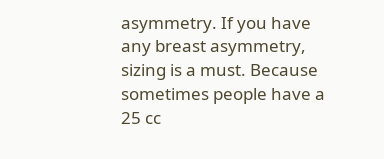asymmetry. If you have any breast asymmetry, sizing is a must. Because sometimes people have a 25 cc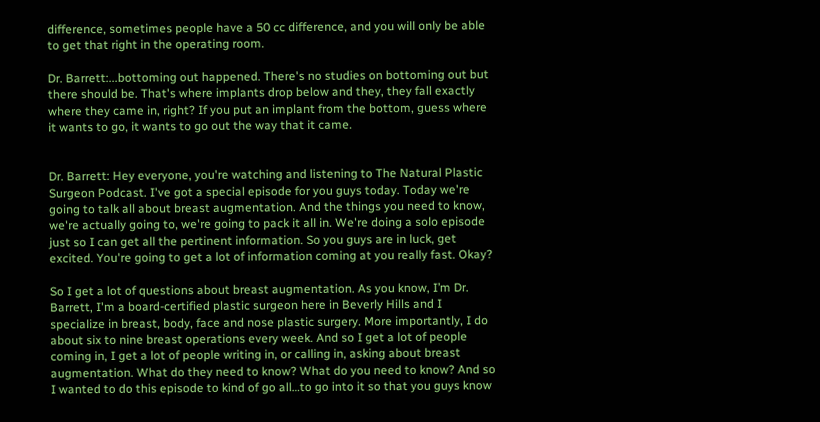difference, sometimes people have a 50 cc difference, and you will only be able to get that right in the operating room.

Dr. Barrett:...bottoming out happened. There's no studies on bottoming out but there should be. That's where implants drop below and they, they fall exactly where they came in, right? If you put an implant from the bottom, guess where it wants to go, it wants to go out the way that it came.


Dr. Barrett: Hey everyone, you're watching and listening to The Natural Plastic Surgeon Podcast. I've got a special episode for you guys today. Today we're going to talk all about breast augmentation. And the things you need to know, we're actually going to, we're going to pack it all in. We're doing a solo episode just so I can get all the pertinent information. So you guys are in luck, get excited. You're going to get a lot of information coming at you really fast. Okay?

So I get a lot of questions about breast augmentation. As you know, I’m Dr. Barrett, I'm a board-certified plastic surgeon here in Beverly Hills and I specialize in breast, body, face and nose plastic surgery. More importantly, I do about six to nine breast operations every week. And so I get a lot of people coming in, I get a lot of people writing in, or calling in, asking about breast augmentation. What do they need to know? What do you need to know? And so I wanted to do this episode to kind of go all…to go into it so that you guys know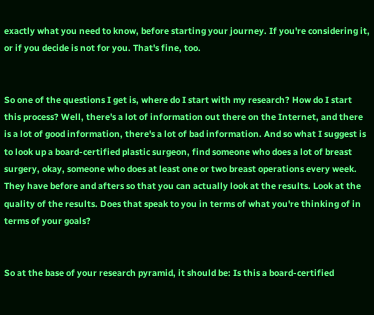exactly what you need to know, before starting your journey. If you're considering it, or if you decide is not for you. That's fine, too.


So one of the questions I get is, where do I start with my research? How do I start this process? Well, there's a lot of information out there on the Internet, and there is a lot of good information, there's a lot of bad information. And so what I suggest is to look up a board-certified plastic surgeon, find someone who does a lot of breast surgery, okay, someone who does at least one or two breast operations every week. They have before and afters so that you can actually look at the results. Look at the quality of the results. Does that speak to you in terms of what you're thinking of in terms of your goals?


So at the base of your research pyramid, it should be: Is this a board-certified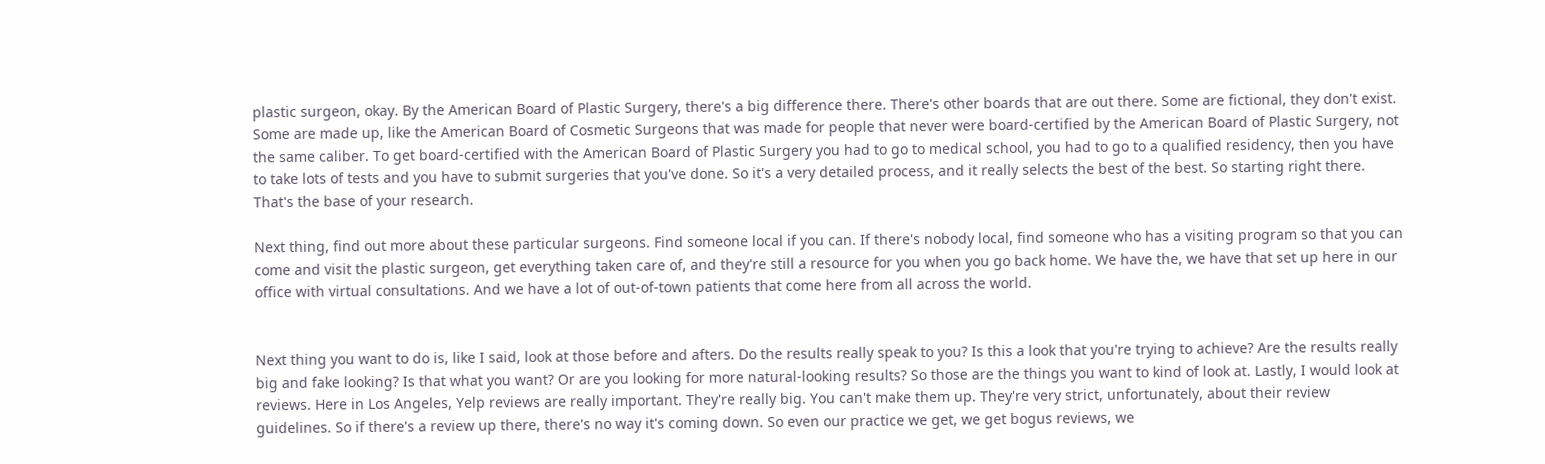plastic surgeon, okay. By the American Board of Plastic Surgery, there's a big difference there. There's other boards that are out there. Some are fictional, they don't exist. Some are made up, like the American Board of Cosmetic Surgeons that was made for people that never were board-certified by the American Board of Plastic Surgery, not the same caliber. To get board-certified with the American Board of Plastic Surgery you had to go to medical school, you had to go to a qualified residency, then you have to take lots of tests and you have to submit surgeries that you've done. So it's a very detailed process, and it really selects the best of the best. So starting right there. That's the base of your research.

Next thing, find out more about these particular surgeons. Find someone local if you can. If there's nobody local, find someone who has a visiting program so that you can come and visit the plastic surgeon, get everything taken care of, and they're still a resource for you when you go back home. We have the, we have that set up here in our office with virtual consultations. And we have a lot of out-of-town patients that come here from all across the world.


Next thing you want to do is, like I said, look at those before and afters. Do the results really speak to you? Is this a look that you're trying to achieve? Are the results really big and fake looking? Is that what you want? Or are you looking for more natural-looking results? So those are the things you want to kind of look at. Lastly, I would look at reviews. Here in Los Angeles, Yelp reviews are really important. They're really big. You can't make them up. They're very strict, unfortunately, about their review guidelines. So if there's a review up there, there's no way it's coming down. So even our practice we get, we get bogus reviews, we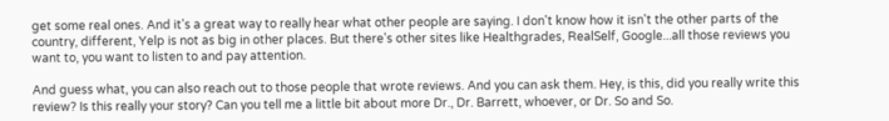get some real ones. And it's a great way to really hear what other people are saying. I don't know how it isn't the other parts of the country, different, Yelp is not as big in other places. But there's other sites like Healthgrades, RealSelf, Google...all those reviews you want to, you want to listen to and pay attention.

And guess what, you can also reach out to those people that wrote reviews. And you can ask them. Hey, is this, did you really write this review? Is this really your story? Can you tell me a little bit about more Dr., Dr. Barrett, whoever, or Dr. So and So.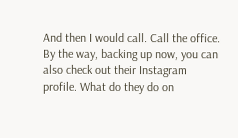And then I would call. Call the office. By the way, backing up now, you can also check out their Instagram profile. What do they do on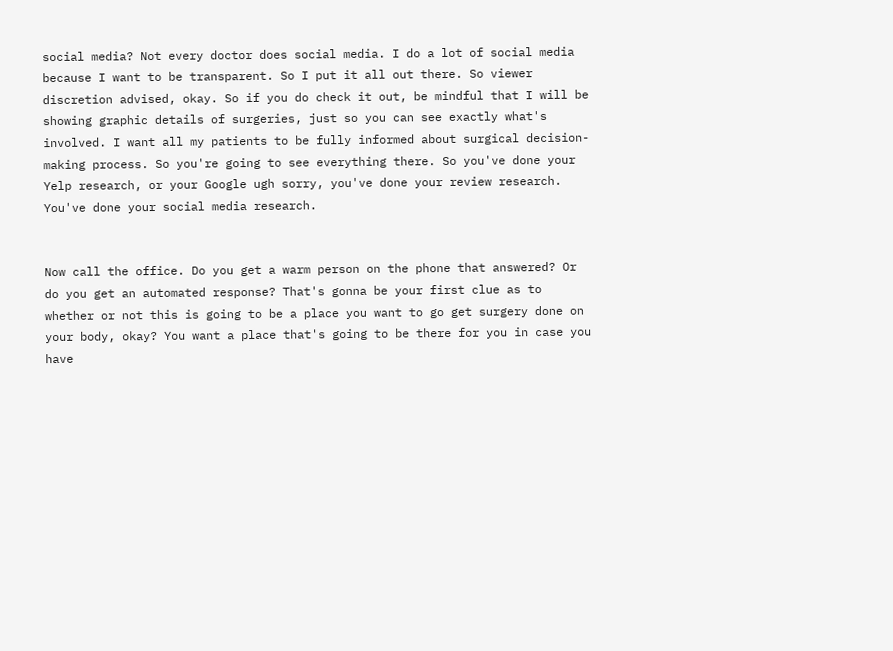social media? Not every doctor does social media. I do a lot of social media because I want to be transparent. So I put it all out there. So viewer discretion advised, okay. So if you do check it out, be mindful that I will be showing graphic details of surgeries, just so you can see exactly what's involved. I want all my patients to be fully informed about surgical decision-making process. So you're going to see everything there. So you've done your Yelp research, or your Google ugh sorry, you've done your review research. You've done your social media research.


Now call the office. Do you get a warm person on the phone that answered? Or do you get an automated response? That's gonna be your first clue as to whether or not this is going to be a place you want to go get surgery done on your body, okay? You want a place that's going to be there for you in case you have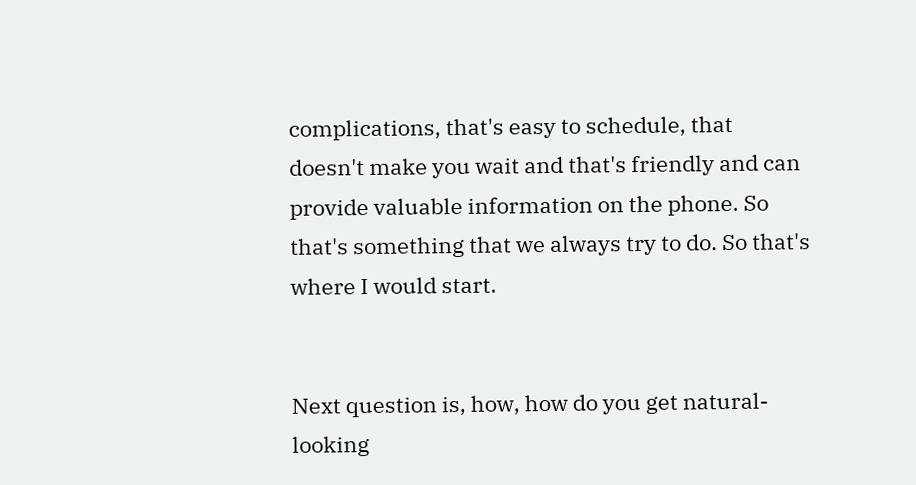complications, that's easy to schedule, that doesn't make you wait and that's friendly and can provide valuable information on the phone. So that's something that we always try to do. So that's where I would start.


Next question is, how, how do you get natural-looking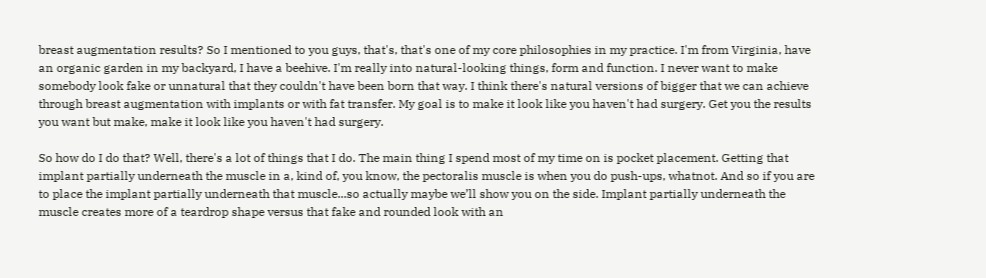breast augmentation results? So I mentioned to you guys, that's, that's one of my core philosophies in my practice. I'm from Virginia, have an organic garden in my backyard, I have a beehive. I'm really into natural-looking things, form and function. I never want to make somebody look fake or unnatural that they couldn't have been born that way. I think there's natural versions of bigger that we can achieve through breast augmentation with implants or with fat transfer. My goal is to make it look like you haven't had surgery. Get you the results you want but make, make it look like you haven't had surgery.

So how do I do that? Well, there's a lot of things that I do. The main thing I spend most of my time on is pocket placement. Getting that implant partially underneath the muscle in a, kind of, you know, the pectoralis muscle is when you do push-ups, whatnot. And so if you are to place the implant partially underneath that muscle...so actually maybe we’ll show you on the side. Implant partially underneath the muscle creates more of a teardrop shape versus that fake and rounded look with an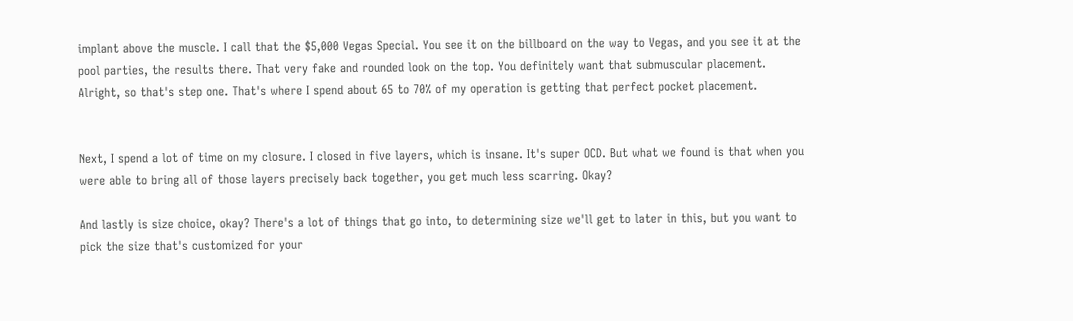implant above the muscle. I call that the $5,000 Vegas Special. You see it on the billboard on the way to Vegas, and you see it at the pool parties, the results there. That very fake and rounded look on the top. You definitely want that submuscular placement. Alright, so that's step one. That's where I spend about 65 to 70% of my operation is getting that perfect pocket placement.


Next, I spend a lot of time on my closure. I closed in five layers, which is insane. It's super OCD. But what we found is that when you were able to bring all of those layers precisely back together, you get much less scarring. Okay?

And lastly is size choice, okay? There's a lot of things that go into, to determining size we'll get to later in this, but you want to pick the size that's customized for your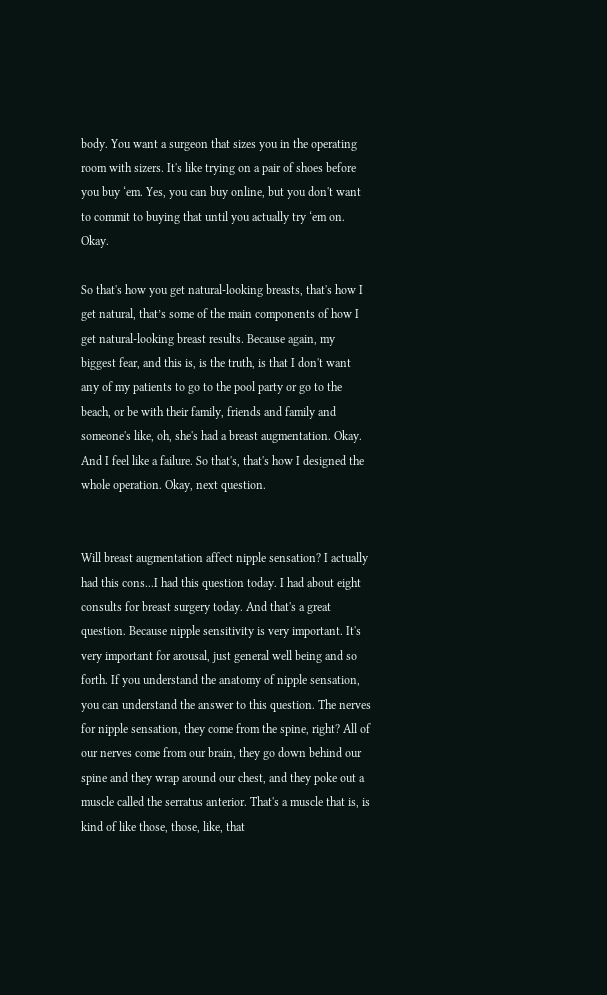body. You want a surgeon that sizes you in the operating room with sizers. It's like trying on a pair of shoes before you buy ‘em. Yes, you can buy online, but you don't want to commit to buying that until you actually try ‘em on. Okay.

So that's how you get natural-looking breasts, that's how I get natural, that’s some of the main components of how I get natural-looking breast results. Because again, my biggest fear, and this is, is the truth, is that I don't want any of my patients to go to the pool party or go to the beach, or be with their family, friends and family and someone's like, oh, she's had a breast augmentation. Okay. And I feel like a failure. So that's, that's how I designed the whole operation. Okay, next question.


Will breast augmentation affect nipple sensation? I actually had this cons...I had this question today. I had about eight consults for breast surgery today. And that's a great question. Because nipple sensitivity is very important. It's very important for arousal, just general well being and so forth. If you understand the anatomy of nipple sensation, you can understand the answer to this question. The nerves for nipple sensation, they come from the spine, right? All of our nerves come from our brain, they go down behind our spine and they wrap around our chest, and they poke out a muscle called the serratus anterior. That's a muscle that is, is kind of like those, those, like, that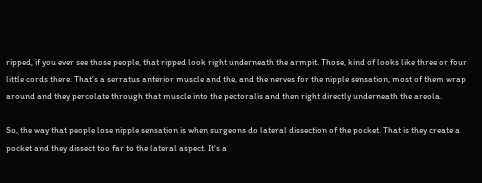ripped, if you ever see those people, that ripped look right underneath the armpit. Those, kind of looks like three or four little cords there. That's a serratus anterior muscle and the, and the nerves for the nipple sensation, most of them wrap around and they percolate through that muscle into the pectoralis and then right directly underneath the areola.

So, the way that people lose nipple sensation is when surgeons do lateral dissection of the pocket. That is they create a pocket and they dissect too far to the lateral aspect. It's a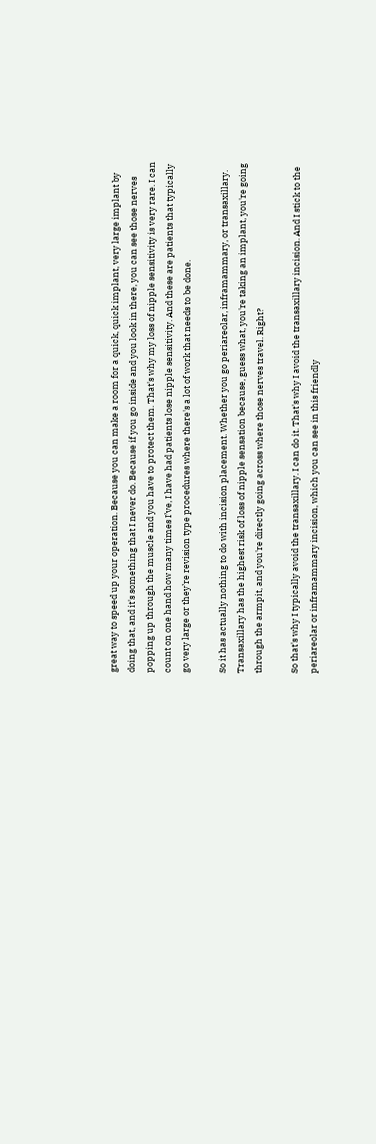great way to speed up your operation. Because you can make a room for a quick, quick implant, very large implant by doing that, and it's something that I never do. Because if you go inside and you look in there, you can see those nerves popping up through the muscle and you have to protect them. That's why my loss of nipple sensitivity is very rare. I can count on one hand how many times I’ve, I have had patients lose nipple sensitivity. And these are patients that typically go very large or they’re revision type procedures where there's a lot of work that needs to be done.

So it has actually nothing to do with incision placement. Whether you go periareolar, inframammary, or transaxillary. Transaxillary has the highest risk of loss of nipple sensation because, guess what, you're taking an implant, you're going through the armpit, and you're directly going across where those nerves travel. Right?

So that's why I typically avoid the transaxillary. I can do it. That's why I avoid the transaxillary incision. And I stick to the periareolar or inframammary incision, which you can see in this friendly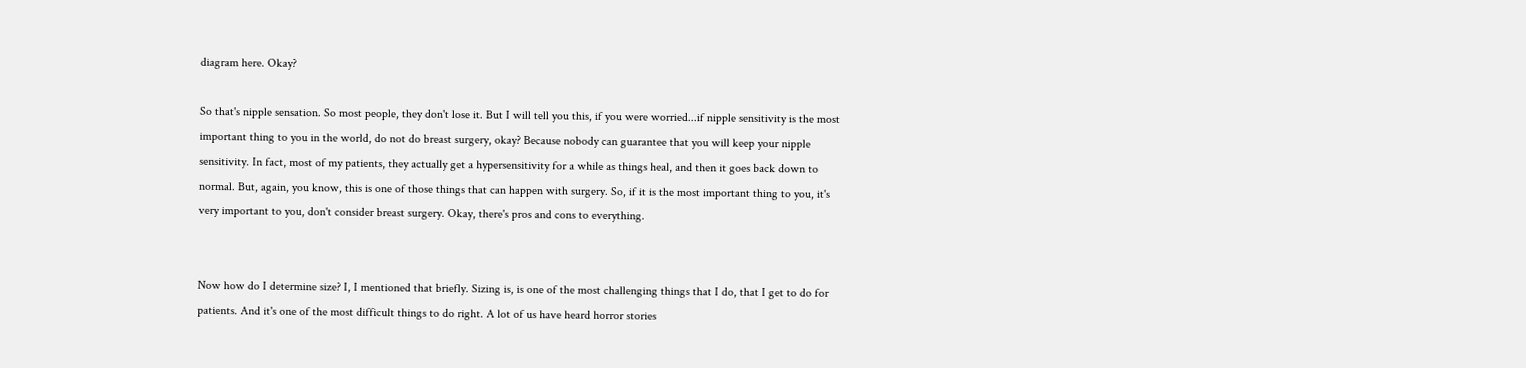diagram here. Okay?

So that's nipple sensation. So most people, they don't lose it. But I will tell you this, if you were worried...if nipple sensitivity is the most important thing to you in the world, do not do breast surgery, okay? Because nobody can guarantee that you will keep your nipple sensitivity. In fact, most of my patients, they actually get a hypersensitivity for a while as things heal, and then it goes back down to normal. But, again, you know, this is one of those things that can happen with surgery. So, if it is the most important thing to you, it's very important to you, don't consider breast surgery. Okay, there's pros and cons to everything.


Now how do I determine size? I, I mentioned that briefly. Sizing is, is one of the most challenging things that I do, that I get to do for patients. And it's one of the most difficult things to do right. A lot of us have heard horror stories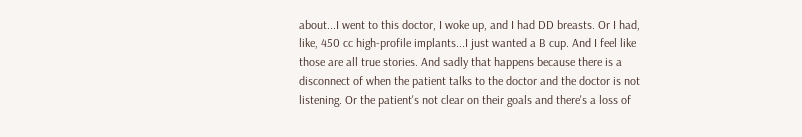about...I went to this doctor, I woke up, and I had DD breasts. Or I had, like, 450 cc high-profile implants...I just wanted a B cup. And I feel like those are all true stories. And sadly that happens because there is a disconnect of when the patient talks to the doctor and the doctor is not listening. Or the patient's not clear on their goals and there's a loss of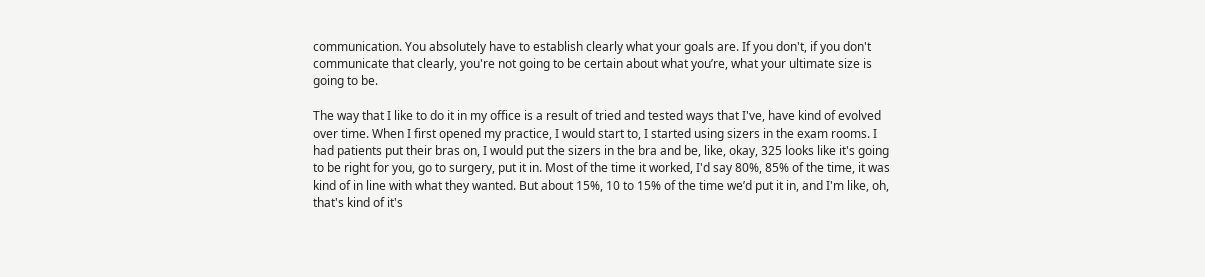communication. You absolutely have to establish clearly what your goals are. If you don't, if you don't communicate that clearly, you're not going to be certain about what you’re, what your ultimate size is going to be.

The way that I like to do it in my office is a result of tried and tested ways that I've, have kind of evolved over time. When I first opened my practice, I would start to, I started using sizers in the exam rooms. I had patients put their bras on, I would put the sizers in the bra and be, like, okay, 325 looks like it's going to be right for you, go to surgery, put it in. Most of the time it worked, I'd say 80%, 85% of the time, it was kind of in line with what they wanted. But about 15%, 10 to 15% of the time we’d put it in, and I'm like, oh, that's kind of it's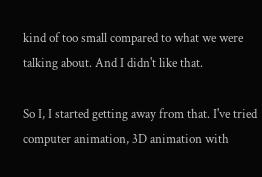kind of too small compared to what we were talking about. And I didn't like that.

So I, I started getting away from that. I've tried computer animation, 3D animation with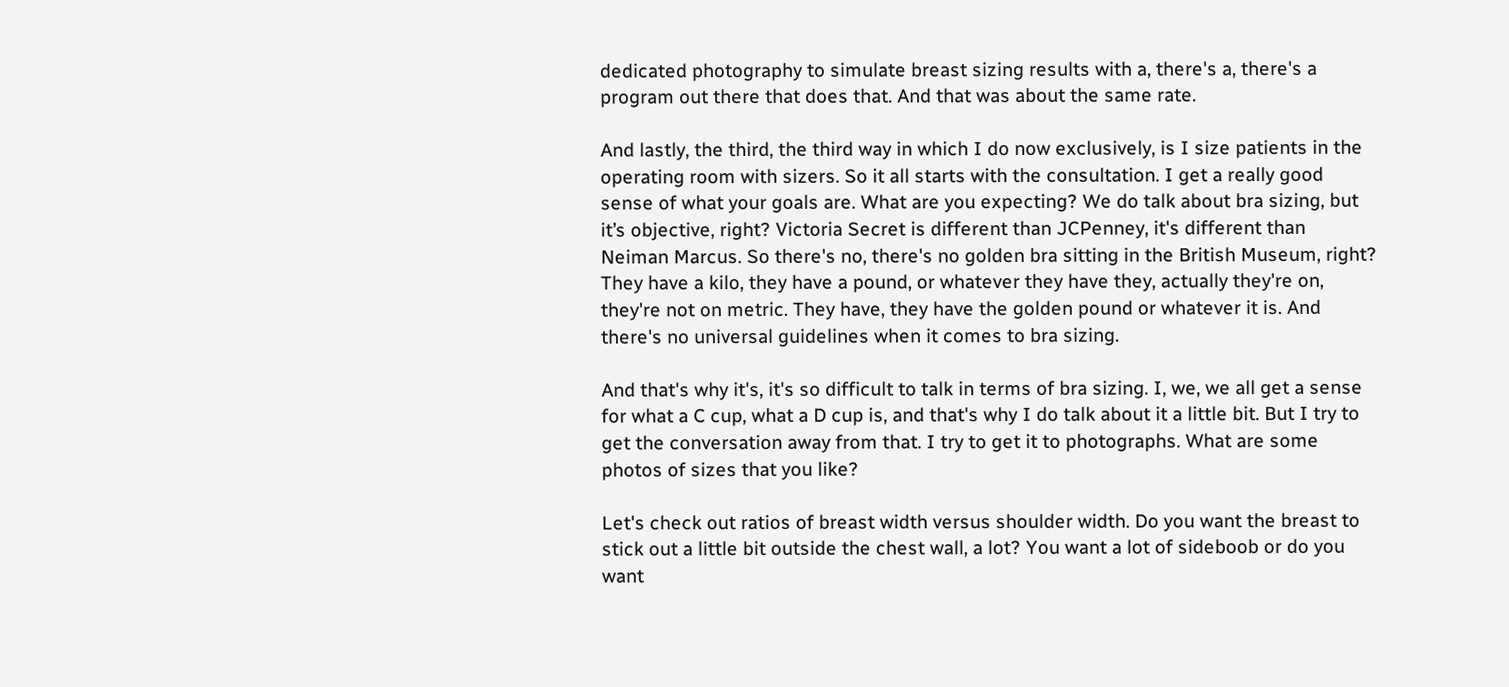dedicated photography to simulate breast sizing results with a, there's a, there's a program out there that does that. And that was about the same rate.

And lastly, the third, the third way in which I do now exclusively, is I size patients in the operating room with sizers. So it all starts with the consultation. I get a really good sense of what your goals are. What are you expecting? We do talk about bra sizing, but it’s objective, right? Victoria Secret is different than JCPenney, it's different than Neiman Marcus. So there's no, there's no golden bra sitting in the British Museum, right? They have a kilo, they have a pound, or whatever they have they, actually they're on, they're not on metric. They have, they have the golden pound or whatever it is. And there's no universal guidelines when it comes to bra sizing.

And that's why it's, it's so difficult to talk in terms of bra sizing. I, we, we all get a sense for what a C cup, what a D cup is, and that's why I do talk about it a little bit. But I try to get the conversation away from that. I try to get it to photographs. What are some photos of sizes that you like?

Let's check out ratios of breast width versus shoulder width. Do you want the breast to stick out a little bit outside the chest wall, a lot? You want a lot of sideboob or do you want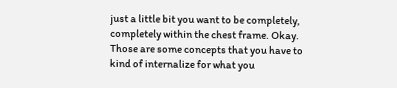just a little bit you want to be completely, completely within the chest frame. Okay. Those are some concepts that you have to kind of internalize for what you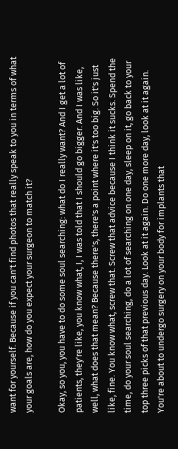want for yourself. Because if you can't find photos that really speak to you in terms of what your goals are, how do you expect your surgeon to match it?

Okay, so you, you have to do some soul searching: what do I really want? And I get a lot of patients, they're like, you know what, I, I was told that I should go bigger. And I was like, well, what does that mean? Because there's, there's a point where it's too big. So it's just like, fine. You know what, screw that. Screw that advice because I think it sucks. Spend the time, do your soul searching, do a lot of searching on one day, sleep on it, go back to your top three picks of that previous day. Look at it again. Do one more day, look at it again. You're about to undergo surgery on your body for implants that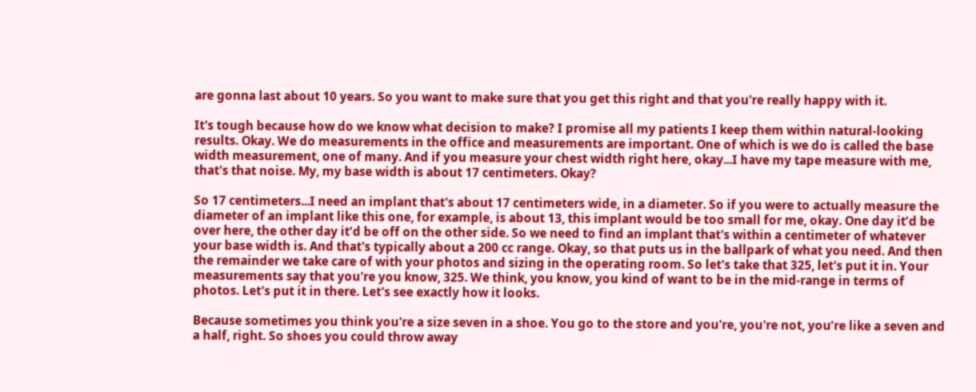are gonna last about 10 years. So you want to make sure that you get this right and that you're really happy with it.

It's tough because how do we know what decision to make? I promise all my patients I keep them within natural-looking results. Okay. We do measurements in the office and measurements are important. One of which is we do is called the base width measurement, one of many. And if you measure your chest width right here, okay...I have my tape measure with me, that's that noise. My, my base width is about 17 centimeters. Okay?

So 17 centimeters...I need an implant that's about 17 centimeters wide, in a diameter. So if you were to actually measure the diameter of an implant like this one, for example, is about 13, this implant would be too small for me, okay. One day it’d be over here, the other day it’d be off on the other side. So we need to find an implant that's within a centimeter of whatever your base width is. And that's typically about a 200 cc range. Okay, so that puts us in the ballpark of what you need. And then the remainder we take care of with your photos and sizing in the operating room. So let's take that 325, let's put it in. Your measurements say that you're you know, 325. We think, you know, you kind of want to be in the mid-range in terms of photos. Let's put it in there. Let's see exactly how it looks.

Because sometimes you think you're a size seven in a shoe. You go to the store and you're, you're not, you’re like a seven and a half, right. So shoes you could throw away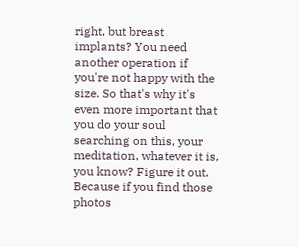right, but breast implants? You need another operation if you're not happy with the size. So that's why it's even more important that you do your soul searching on this, your meditation, whatever it is, you know? Figure it out. Because if you find those photos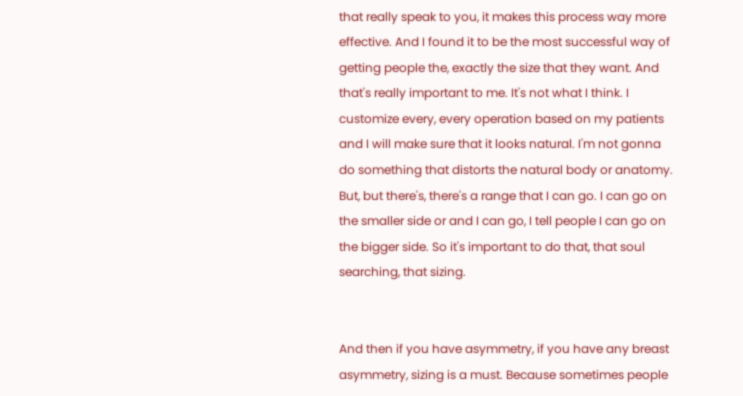that really speak to you, it makes this process way more effective. And I found it to be the most successful way of getting people the, exactly the size that they want. And that's really important to me. It's not what I think. I customize every, every operation based on my patients and I will make sure that it looks natural. I'm not gonna do something that distorts the natural body or anatomy. But, but there's, there's a range that I can go. I can go on the smaller side or and I can go, I tell people I can go on the bigger side. So it's important to do that, that soul searching, that sizing.


And then if you have asymmetry, if you have any breast asymmetry, sizing is a must. Because sometimes people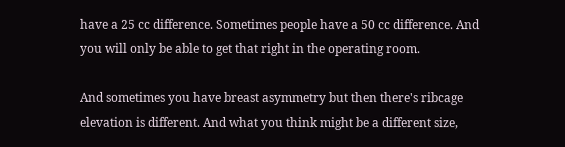have a 25 cc difference. Sometimes people have a 50 cc difference. And you will only be able to get that right in the operating room.

And sometimes you have breast asymmetry but then there's ribcage elevation is different. And what you think might be a different size,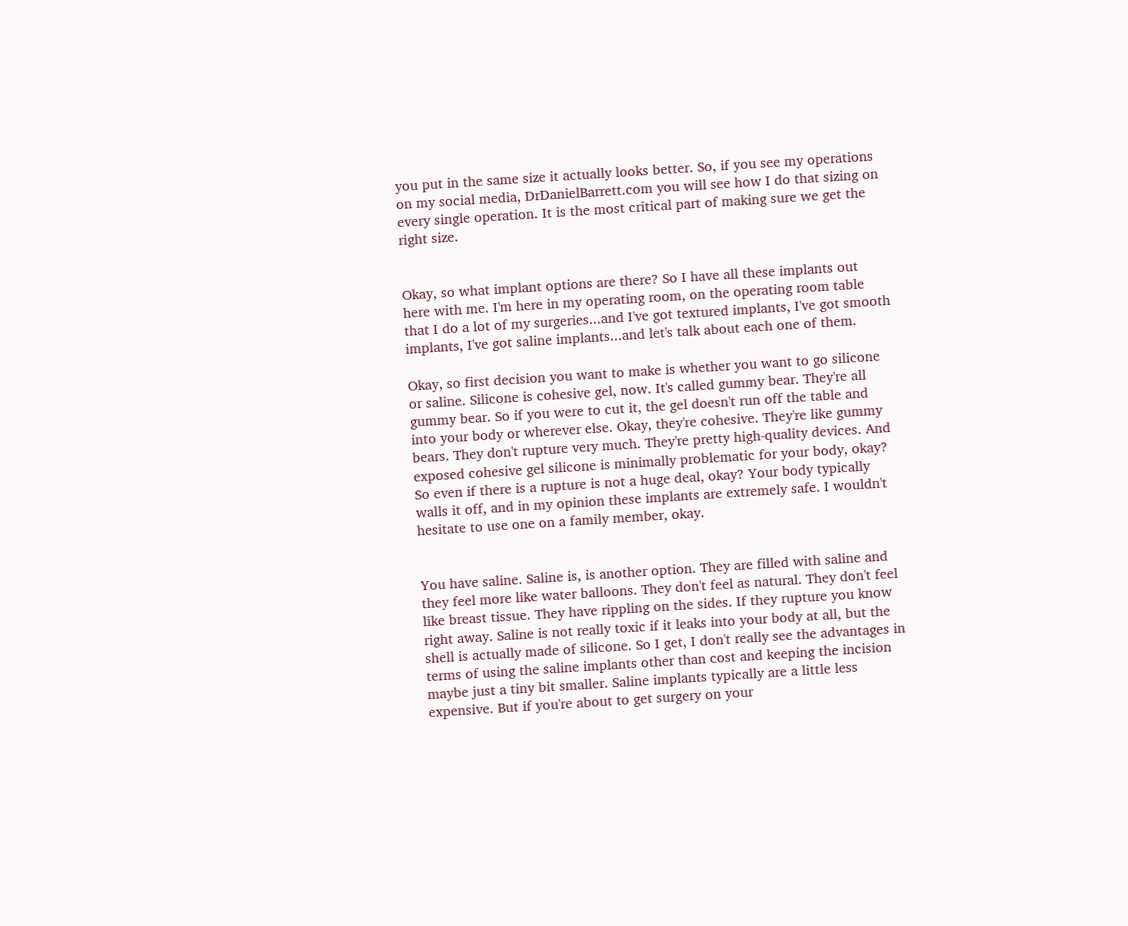you put in the same size it actually looks better. So, if you see my operations on my social media, DrDanielBarrett.com you will see how I do that sizing on every single operation. It is the most critical part of making sure we get the right size.


Okay, so what implant options are there? So I have all these implants out here with me. I'm here in my operating room, on the operating room table that I do a lot of my surgeries...and I've got textured implants, I've got smooth implants, I've got saline implants...and let's talk about each one of them.

Okay, so first decision you want to make is whether you want to go silicone or saline. Silicone is cohesive gel, now. It's called gummy bear. They're all gummy bear. So if you were to cut it, the gel doesn't run off the table and into your body or wherever else. Okay, they're cohesive. They're like gummy bears. They don't rupture very much. They're pretty high-quality devices. And exposed cohesive gel silicone is minimally problematic for your body, okay? So even if there is a rupture is not a huge deal, okay? Your body typically walls it off, and in my opinion these implants are extremely safe. I wouldn't hesitate to use one on a family member, okay.


You have saline. Saline is, is another option. They are filled with saline and they feel more like water balloons. They don't feel as natural. They don't feel like breast tissue. They have rippling on the sides. If they rupture you know right away. Saline is not really toxic if it leaks into your body at all, but the shell is actually made of silicone. So I get, I don't really see the advantages in terms of using the saline implants other than cost and keeping the incision maybe just a tiny bit smaller. Saline implants typically are a little less expensive. But if you're about to get surgery on your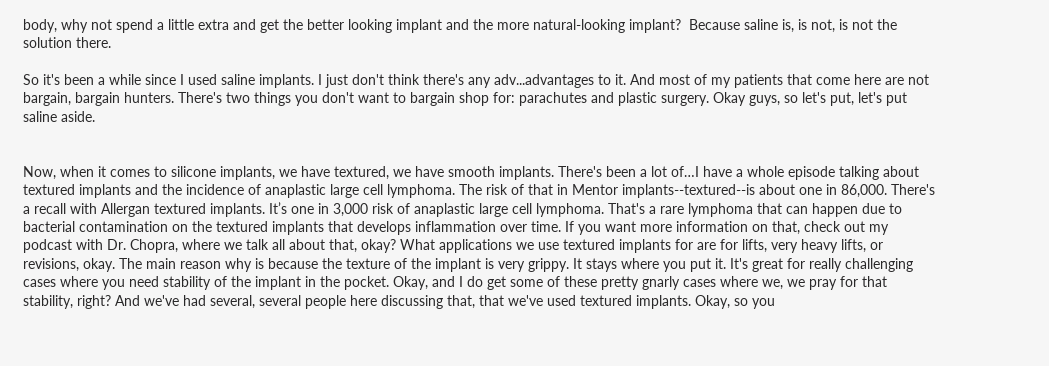body, why not spend a little extra and get the better looking implant and the more natural-looking implant?  Because saline is, is not, is not the solution there.

So it's been a while since I used saline implants. I just don't think there's any adv...advantages to it. And most of my patients that come here are not bargain, bargain hunters. There's two things you don't want to bargain shop for: parachutes and plastic surgery. Okay guys, so let's put, let's put saline aside.


Now, when it comes to silicone implants, we have textured, we have smooth implants. There's been a lot of…I have a whole episode talking about textured implants and the incidence of anaplastic large cell lymphoma. The risk of that in Mentor implants--textured--is about one in 86,000. There's a recall with Allergan textured implants. It’s one in 3,000 risk of anaplastic large cell lymphoma. That's a rare lymphoma that can happen due to bacterial contamination on the textured implants that develops inflammation over time. If you want more information on that, check out my podcast with Dr. Chopra, where we talk all about that, okay? What applications we use textured implants for are for lifts, very heavy lifts, or revisions, okay. The main reason why is because the texture of the implant is very grippy. It stays where you put it. It's great for really challenging cases where you need stability of the implant in the pocket. Okay, and I do get some of these pretty gnarly cases where we, we pray for that stability, right? And we've had several, several people here discussing that, that we've used textured implants. Okay, so you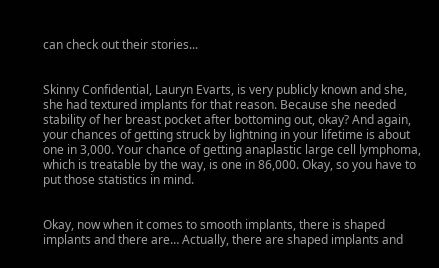can check out their stories...


Skinny Confidential, Lauryn Evarts, is very publicly known and she, she had textured implants for that reason. Because she needed stability of her breast pocket after bottoming out, okay? And again, your chances of getting struck by lightning in your lifetime is about one in 3,000. Your chance of getting anaplastic large cell lymphoma, which is treatable by the way, is one in 86,000. Okay, so you have to put those statistics in mind.


Okay, now when it comes to smooth implants, there is shaped implants and there are… Actually, there are shaped implants and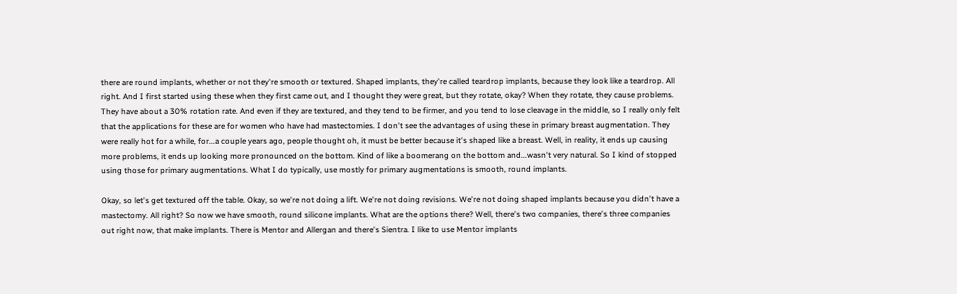there are round implants, whether or not they're smooth or textured. Shaped implants, they're called teardrop implants, because they look like a teardrop. All right. And I first started using these when they first came out, and I thought they were great, but they rotate, okay? When they rotate, they cause problems. They have about a 30% rotation rate. And even if they are textured, and they tend to be firmer, and you tend to lose cleavage in the middle, so I really only felt that the applications for these are for women who have had mastectomies. I don't see the advantages of using these in primary breast augmentation. They were really hot for a while, for...a couple years ago, people thought oh, it must be better because it's shaped like a breast. Well, in reality, it ends up causing more problems, it ends up looking more pronounced on the bottom. Kind of like a boomerang on the bottom and...wasn't very natural. So I kind of stopped using those for primary augmentations. What I do typically, use mostly for primary augmentations is smooth, round implants.

Okay, so let's get textured off the table. Okay, so we're not doing a lift. We're not doing revisions. We're not doing shaped implants because you didn't have a mastectomy. All right? So now we have smooth, round silicone implants. What are the options there? Well, there's two companies, there's three companies out right now, that make implants. There is Mentor and Allergan and there's Sientra. I like to use Mentor implants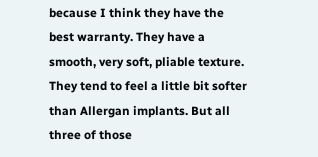because I think they have the best warranty. They have a smooth, very soft, pliable texture. They tend to feel a little bit softer than Allergan implants. But all three of those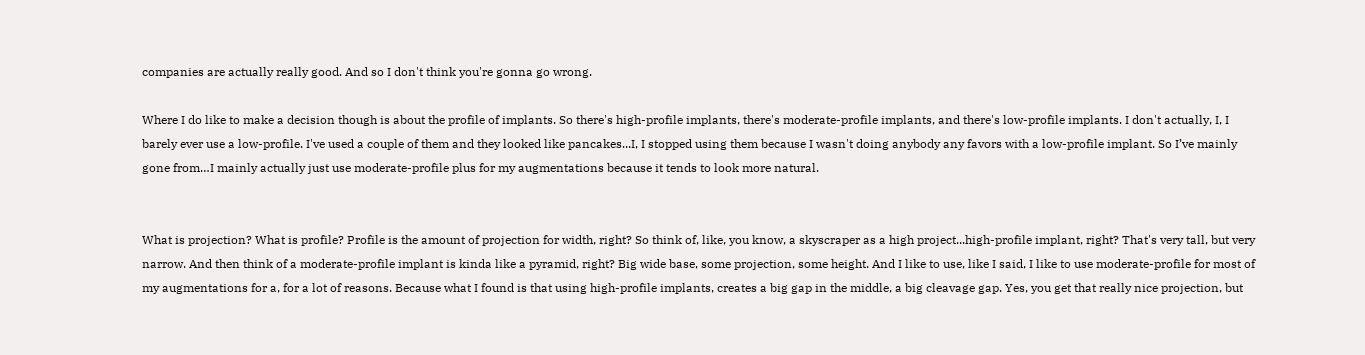companies are actually really good. And so I don't think you're gonna go wrong.

Where I do like to make a decision though is about the profile of implants. So there's high-profile implants, there's moderate-profile implants, and there's low-profile implants. I don't actually, I, I barely ever use a low-profile. I've used a couple of them and they looked like pancakes...I, I stopped using them because I wasn't doing anybody any favors with a low-profile implant. So I’ve mainly gone from…I mainly actually just use moderate-profile plus for my augmentations because it tends to look more natural.


What is projection? What is profile? Profile is the amount of projection for width, right? So think of, like, you know, a skyscraper as a high project...high-profile implant, right? That's very tall, but very narrow. And then think of a moderate-profile implant is kinda like a pyramid, right? Big wide base, some projection, some height. And I like to use, like I said, I like to use moderate-profile for most of my augmentations for a, for a lot of reasons. Because what I found is that using high-profile implants, creates a big gap in the middle, a big cleavage gap. Yes, you get that really nice projection, but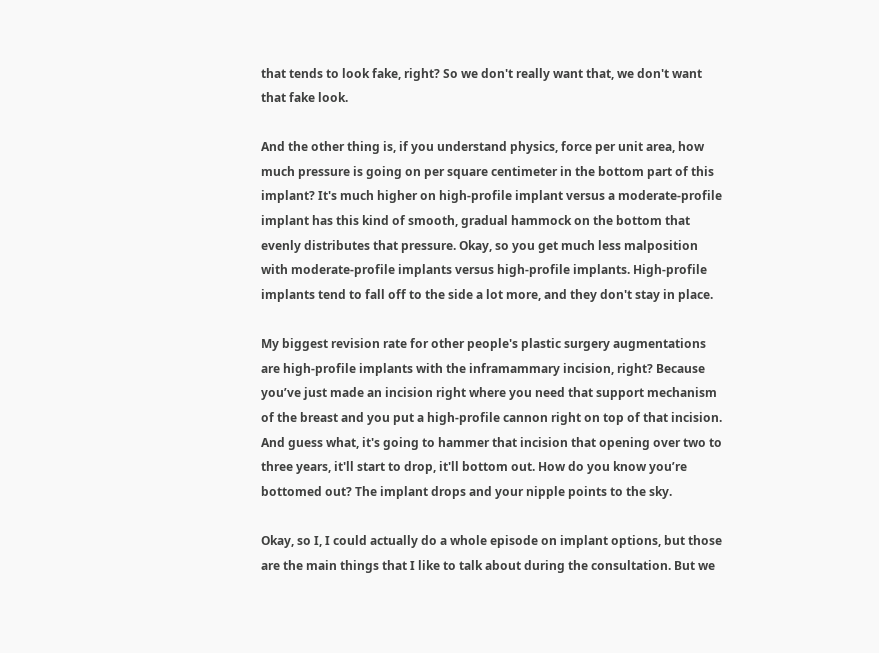that tends to look fake, right? So we don't really want that, we don't want that fake look.

And the other thing is, if you understand physics, force per unit area, how much pressure is going on per square centimeter in the bottom part of this implant? It's much higher on high-profile implant versus a moderate-profile implant has this kind of smooth, gradual hammock on the bottom that evenly distributes that pressure. Okay, so you get much less malposition with moderate-profile implants versus high-profile implants. High-profile implants tend to fall off to the side a lot more, and they don't stay in place.

My biggest revision rate for other people's plastic surgery augmentations are high-profile implants with the inframammary incision, right? Because you’ve just made an incision right where you need that support mechanism of the breast and you put a high-profile cannon right on top of that incision. And guess what, it's going to hammer that incision that opening over two to three years, it'll start to drop, it'll bottom out. How do you know you’re bottomed out? The implant drops and your nipple points to the sky.

Okay, so I, I could actually do a whole episode on implant options, but those are the main things that I like to talk about during the consultation. But we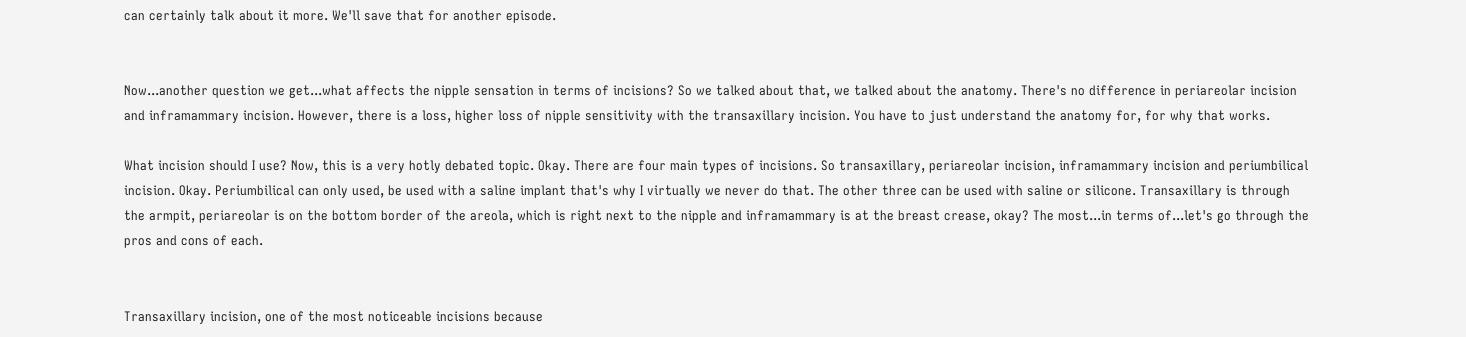can certainly talk about it more. We'll save that for another episode.


Now...another question we get...what affects the nipple sensation in terms of incisions? So we talked about that, we talked about the anatomy. There's no difference in periareolar incision and inframammary incision. However, there is a loss, higher loss of nipple sensitivity with the transaxillary incision. You have to just understand the anatomy for, for why that works.

What incision should I use? Now, this is a very hotly debated topic. Okay. There are four main types of incisions. So transaxillary, periareolar incision, inframammary incision and periumbilical incision. Okay. Periumbilical can only used, be used with a saline implant that's why I virtually we never do that. The other three can be used with saline or silicone. Transaxillary is through the armpit, periareolar is on the bottom border of the areola, which is right next to the nipple and inframammary is at the breast crease, okay? The most...in terms of...let's go through the pros and cons of each.


Transaxillary incision, one of the most noticeable incisions because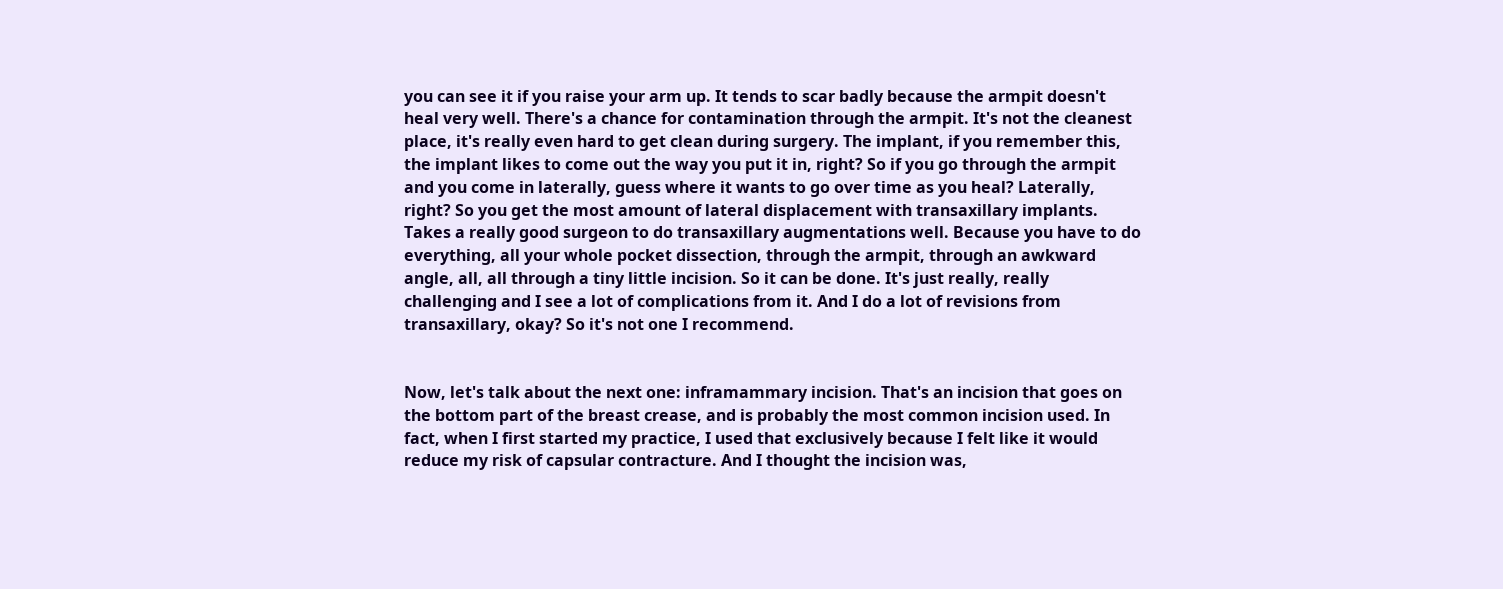you can see it if you raise your arm up. It tends to scar badly because the armpit doesn't heal very well. There's a chance for contamination through the armpit. It's not the cleanest place, it's really even hard to get clean during surgery. The implant, if you remember this, the implant likes to come out the way you put it in, right? So if you go through the armpit and you come in laterally, guess where it wants to go over time as you heal? Laterally, right? So you get the most amount of lateral displacement with transaxillary implants. Takes a really good surgeon to do transaxillary augmentations well. Because you have to do everything, all your whole pocket dissection, through the armpit, through an awkward angle, all, all through a tiny little incision. So it can be done. It's just really, really challenging and I see a lot of complications from it. And I do a lot of revisions from transaxillary, okay? So it's not one I recommend.


Now, let's talk about the next one: inframammary incision. That's an incision that goes on the bottom part of the breast crease, and is probably the most common incision used. In fact, when I first started my practice, I used that exclusively because I felt like it would reduce my risk of capsular contracture. And I thought the incision was,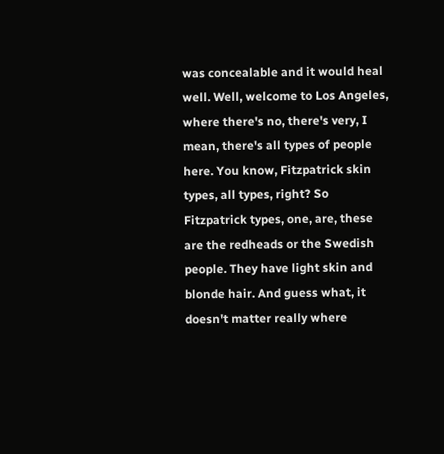was concealable and it would heal well. Well, welcome to Los Angeles, where there's no, there's very, I mean, there's all types of people here. You know, Fitzpatrick skin types, all types, right? So Fitzpatrick types, one, are, these are the redheads or the Swedish people. They have light skin and blonde hair. And guess what, it doesn't matter really where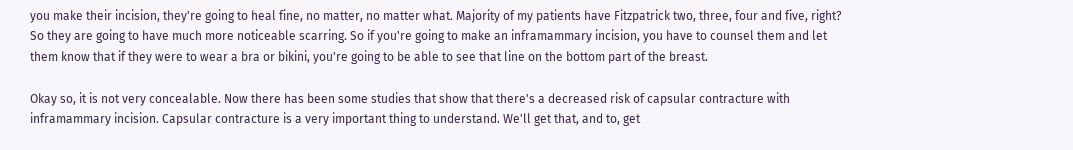you make their incision, they're going to heal fine, no matter, no matter what. Majority of my patients have Fitzpatrick two, three, four and five, right? So they are going to have much more noticeable scarring. So if you're going to make an inframammary incision, you have to counsel them and let them know that if they were to wear a bra or bikini, you're going to be able to see that line on the bottom part of the breast.

Okay so, it is not very concealable. Now there has been some studies that show that there's a decreased risk of capsular contracture with inframammary incision. Capsular contracture is a very important thing to understand. We'll get that, and to, get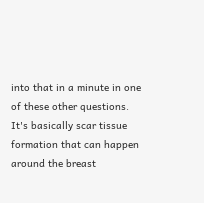into that in a minute in one of these other questions. It's basically scar tissue formation that can happen around the breast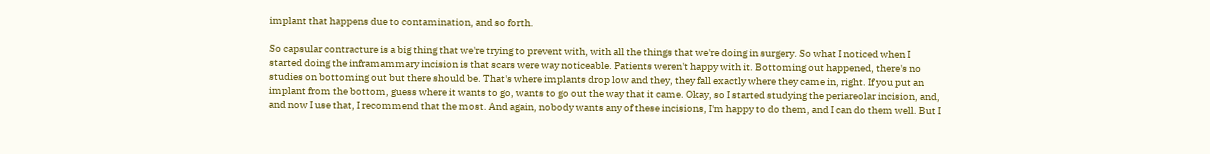implant that happens due to contamination, and so forth.

So capsular contracture is a big thing that we're trying to prevent with, with all the things that we're doing in surgery. So what I noticed when I started doing the inframammary incision is that scars were way noticeable. Patients weren't happy with it. Bottoming out happened, there's no studies on bottoming out but there should be. That's where implants drop low and they, they fall exactly where they came in, right. If you put an implant from the bottom, guess where it wants to go, wants to go out the way that it came. Okay, so I started studying the periareolar incision, and, and now I use that, I recommend that the most. And again, nobody wants any of these incisions, I'm happy to do them, and I can do them well. But I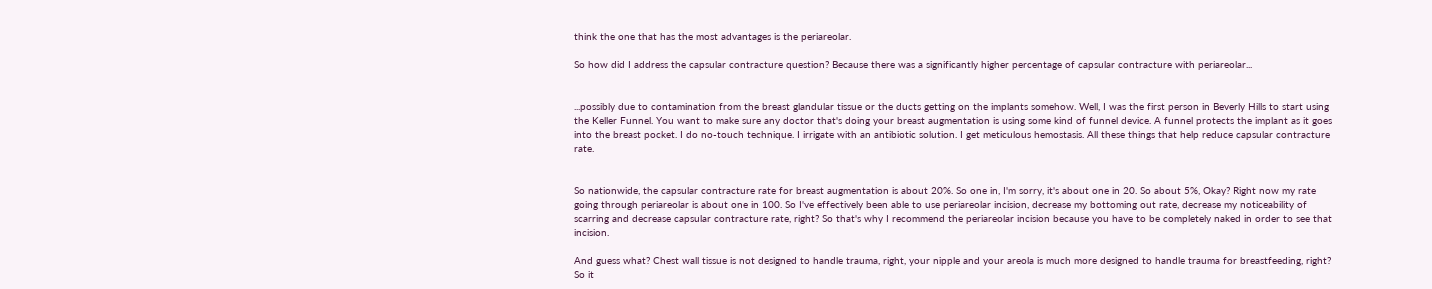think the one that has the most advantages is the periareolar.

So how did I address the capsular contracture question? Because there was a significantly higher percentage of capsular contracture with periareolar...


...possibly due to contamination from the breast glandular tissue or the ducts getting on the implants somehow. Well, I was the first person in Beverly Hills to start using the Keller Funnel. You want to make sure any doctor that's doing your breast augmentation is using some kind of funnel device. A funnel protects the implant as it goes into the breast pocket. I do no-touch technique. I irrigate with an antibiotic solution. I get meticulous hemostasis. All these things that help reduce capsular contracture rate.


So nationwide, the capsular contracture rate for breast augmentation is about 20%. So one in, I'm sorry, it's about one in 20. So about 5%, Okay? Right now my rate going through periareolar is about one in 100. So I've effectively been able to use periareolar incision, decrease my bottoming out rate, decrease my noticeability of scarring and decrease capsular contracture rate, right? So that's why I recommend the periareolar incision because you have to be completely naked in order to see that incision.

And guess what? Chest wall tissue is not designed to handle trauma, right, your nipple and your areola is much more designed to handle trauma for breastfeeding, right? So it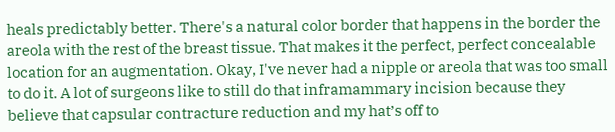heals predictably better. There's a natural color border that happens in the border the areola with the rest of the breast tissue. That makes it the perfect, perfect concealable location for an augmentation. Okay, I've never had a nipple or areola that was too small to do it. A lot of surgeons like to still do that inframammary incision because they believe that capsular contracture reduction and my hat’s off to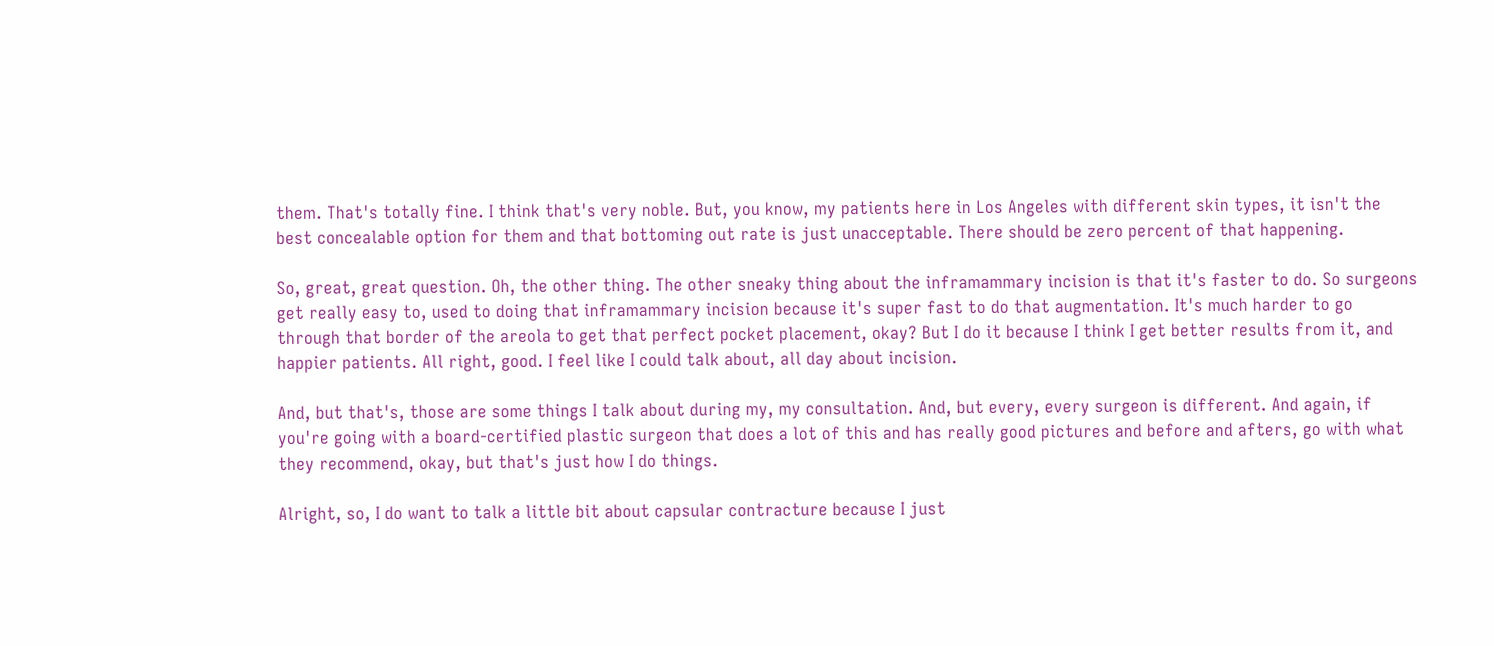them. That's totally fine. I think that's very noble. But, you know, my patients here in Los Angeles with different skin types, it isn't the best concealable option for them and that bottoming out rate is just unacceptable. There should be zero percent of that happening.

So, great, great question. Oh, the other thing. The other sneaky thing about the inframammary incision is that it's faster to do. So surgeons get really easy to, used to doing that inframammary incision because it's super fast to do that augmentation. It's much harder to go through that border of the areola to get that perfect pocket placement, okay? But I do it because I think I get better results from it, and happier patients. All right, good. I feel like I could talk about, all day about incision.

And, but that's, those are some things I talk about during my, my consultation. And, but every, every surgeon is different. And again, if you're going with a board-certified plastic surgeon that does a lot of this and has really good pictures and before and afters, go with what they recommend, okay, but that's just how I do things.

Alright, so, I do want to talk a little bit about capsular contracture because I just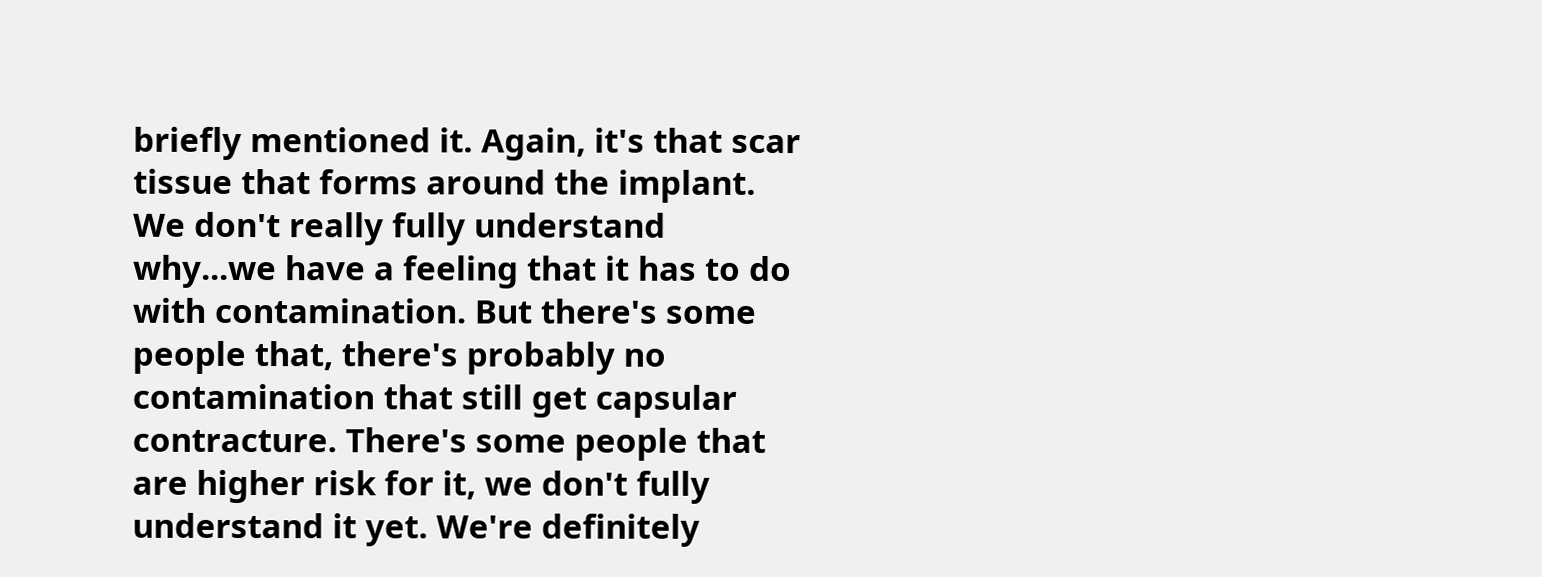briefly mentioned it. Again, it's that scar tissue that forms around the implant. We don't really fully understand why...we have a feeling that it has to do with contamination. But there's some people that, there's probably no contamination that still get capsular contracture. There's some people that are higher risk for it, we don't fully understand it yet. We're definitely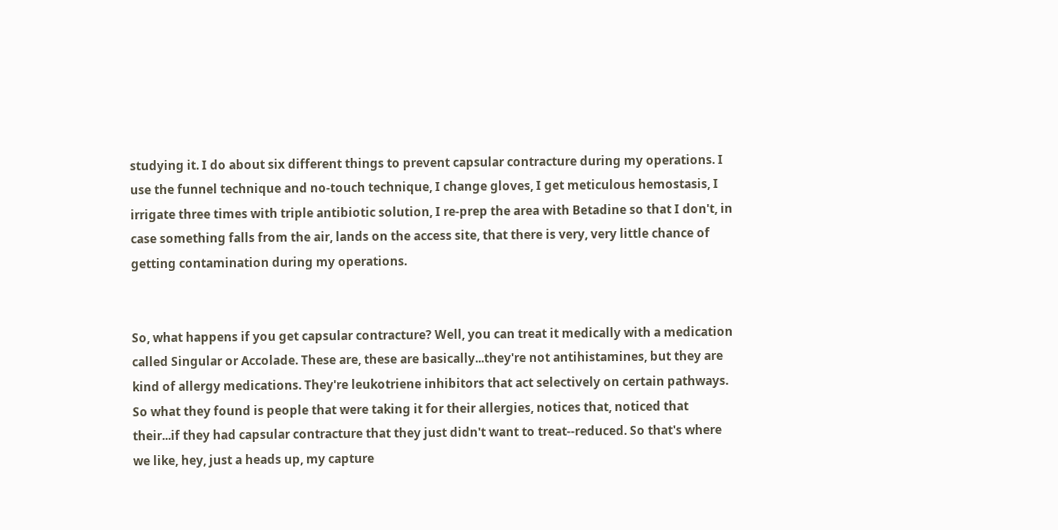studying it. I do about six different things to prevent capsular contracture during my operations. I use the funnel technique and no-touch technique, I change gloves, I get meticulous hemostasis, I irrigate three times with triple antibiotic solution, I re-prep the area with Betadine so that I don't, in case something falls from the air, lands on the access site, that there is very, very little chance of getting contamination during my operations.


So, what happens if you get capsular contracture? Well, you can treat it medically with a medication called Singular or Accolade. These are, these are basically...they're not antihistamines, but they are kind of allergy medications. They're leukotriene inhibitors that act selectively on certain pathways. So what they found is people that were taking it for their allergies, notices that, noticed that their...if they had capsular contracture that they just didn't want to treat--reduced. So that's where we like, hey, just a heads up, my capture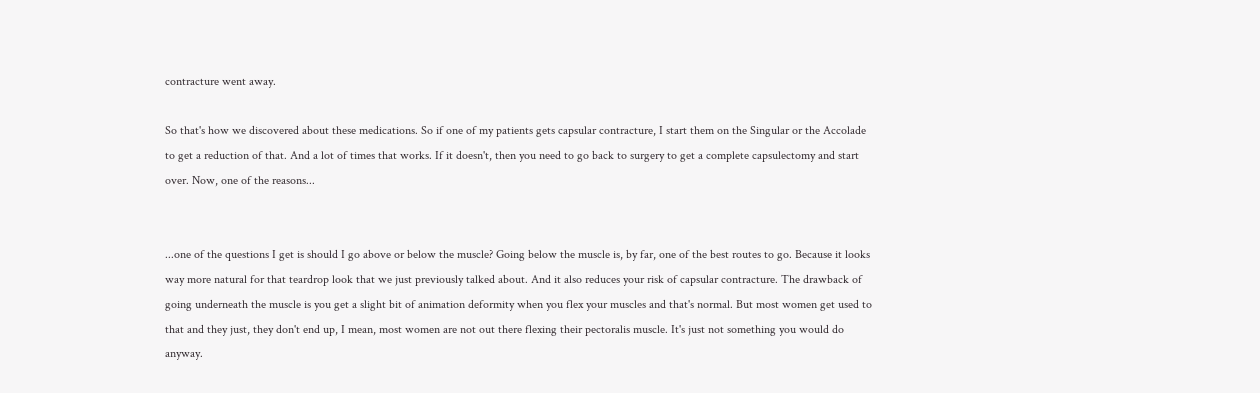contracture went away.

So that's how we discovered about these medications. So if one of my patients gets capsular contracture, I start them on the Singular or the Accolade to get a reduction of that. And a lot of times that works. If it doesn't, then you need to go back to surgery to get a complete capsulectomy and start over. Now, one of the reasons...


...one of the questions I get is should I go above or below the muscle? Going below the muscle is, by far, one of the best routes to go. Because it looks way more natural for that teardrop look that we just previously talked about. And it also reduces your risk of capsular contracture. The drawback of going underneath the muscle is you get a slight bit of animation deformity when you flex your muscles and that's normal. But most women get used to that and they just, they don't end up, I mean, most women are not out there flexing their pectoralis muscle. It's just not something you would do anyway.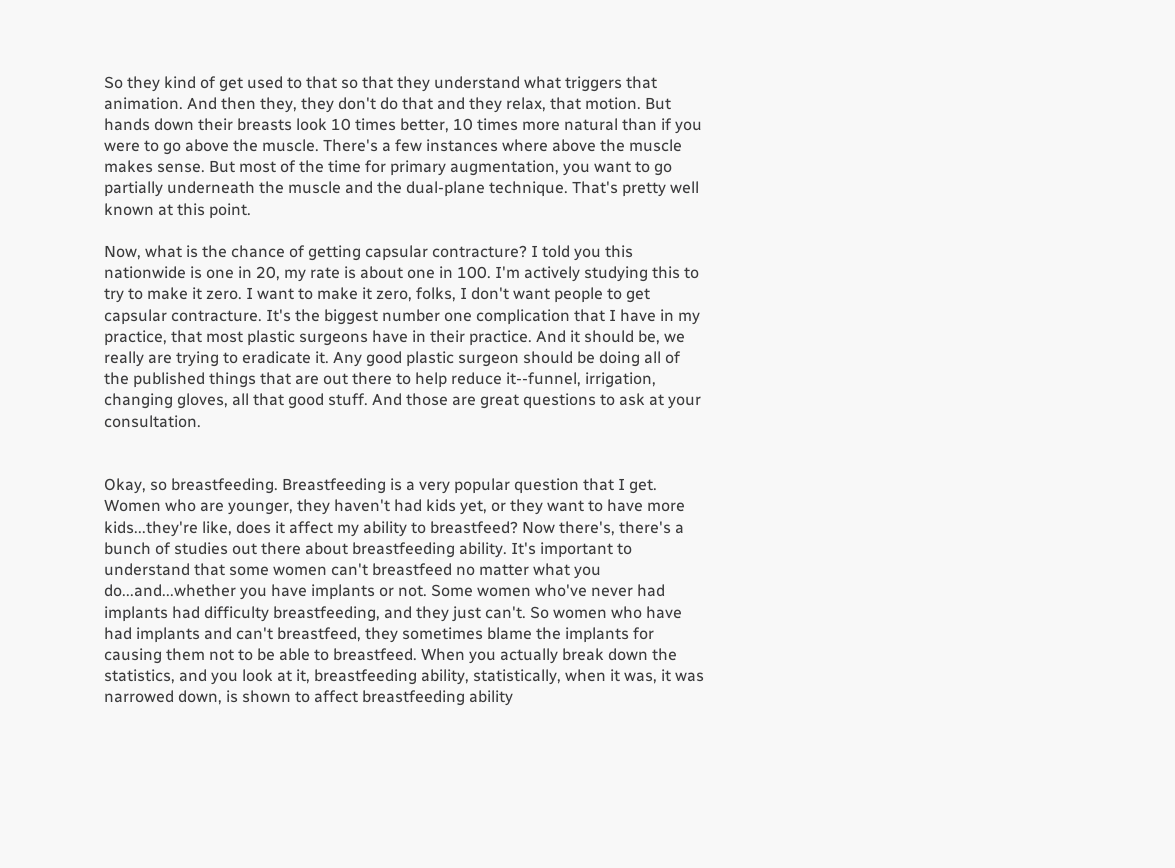So they kind of get used to that so that they understand what triggers that animation. And then they, they don't do that and they relax, that motion. But hands down their breasts look 10 times better, 10 times more natural than if you were to go above the muscle. There's a few instances where above the muscle makes sense. But most of the time for primary augmentation, you want to go partially underneath the muscle and the dual-plane technique. That's pretty well known at this point.

Now, what is the chance of getting capsular contracture? I told you this nationwide is one in 20, my rate is about one in 100. I'm actively studying this to try to make it zero. I want to make it zero, folks, I don't want people to get capsular contracture. It's the biggest number one complication that I have in my practice, that most plastic surgeons have in their practice. And it should be, we really are trying to eradicate it. Any good plastic surgeon should be doing all of the published things that are out there to help reduce it--funnel, irrigation, changing gloves, all that good stuff. And those are great questions to ask at your consultation.


Okay, so breastfeeding. Breastfeeding is a very popular question that I get. Women who are younger, they haven't had kids yet, or they want to have more kids...they're like, does it affect my ability to breastfeed? Now there's, there's a bunch of studies out there about breastfeeding ability. It's important to understand that some women can't breastfeed no matter what you do...and...whether you have implants or not. Some women who've never had implants had difficulty breastfeeding, and they just can't. So women who have had implants and can't breastfeed, they sometimes blame the implants for causing them not to be able to breastfeed. When you actually break down the statistics, and you look at it, breastfeeding ability, statistically, when it was, it was narrowed down, is shown to affect breastfeeding ability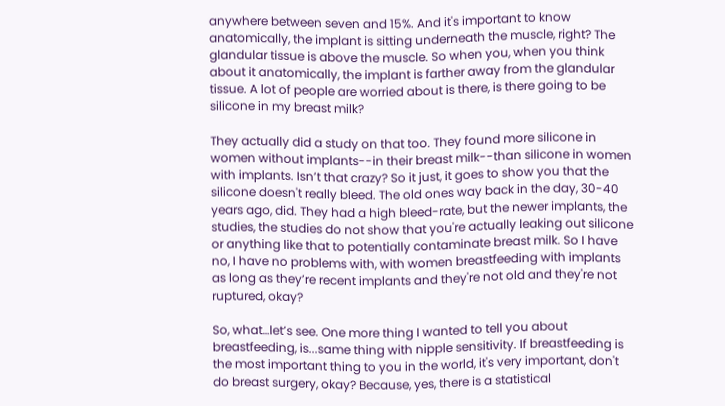anywhere between seven and 15%. And it's important to know anatomically, the implant is sitting underneath the muscle, right? The glandular tissue is above the muscle. So when you, when you think about it anatomically, the implant is farther away from the glandular tissue. A lot of people are worried about is there, is there going to be silicone in my breast milk?

They actually did a study on that too. They found more silicone in women without implants--in their breast milk--than silicone in women with implants. Isn’t that crazy? So it just, it goes to show you that the silicone doesn't really bleed. The old ones way back in the day, 30-40 years ago, did. They had a high bleed-rate, but the newer implants, the studies, the studies do not show that you're actually leaking out silicone or anything like that to potentially contaminate breast milk. So I have no, I have no problems with, with women breastfeeding with implants as long as they’re recent implants and they're not old and they're not ruptured, okay?

So, what…let’s see. One more thing I wanted to tell you about breastfeeding, is...same thing with nipple sensitivity. If breastfeeding is the most important thing to you in the world, it's very important, don't do breast surgery, okay? Because, yes, there is a statistical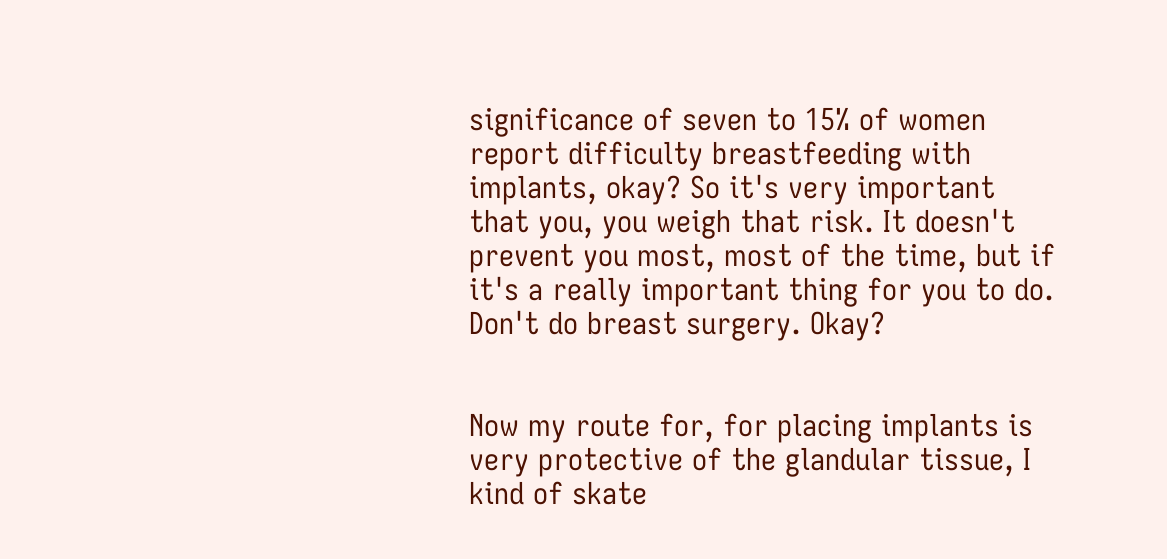significance of seven to 15% of women report difficulty breastfeeding with implants, okay? So it's very important that you, you weigh that risk. It doesn't prevent you most, most of the time, but if it's a really important thing for you to do. Don't do breast surgery. Okay?


Now my route for, for placing implants is very protective of the glandular tissue, I kind of skate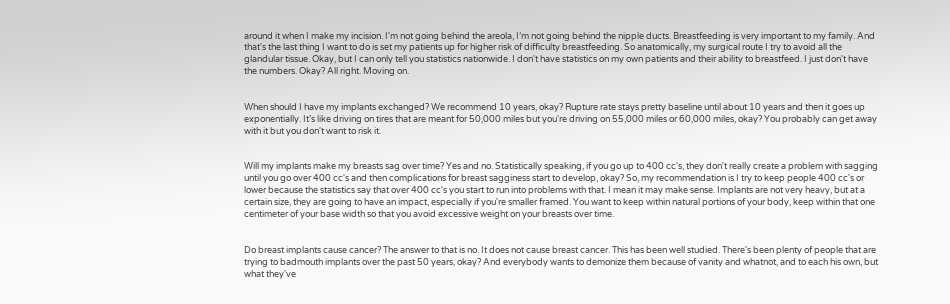around it when I make my incision. I'm not going behind the areola, I’m not going behind the nipple ducts. Breastfeeding is very important to my family. And that's the last thing I want to do is set my patients up for higher risk of difficulty breastfeeding. So anatomically, my surgical route I try to avoid all the glandular tissue. Okay, but I can only tell you statistics nationwide. I don't have statistics on my own patients and their ability to breastfeed. I just don't have the numbers. Okay? All right. Moving on.


When should I have my implants exchanged? We recommend 10 years, okay? Rupture rate stays pretty baseline until about 10 years and then it goes up exponentially. It’s like driving on tires that are meant for 50,000 miles but you're driving on 55,000 miles or 60,000 miles, okay? You probably can get away with it but you don't want to risk it.


Will my implants make my breasts sag over time? Yes and no. Statistically speaking, if you go up to 400 cc's, they don't really create a problem with sagging until you go over 400 cc's and then complications for breast sagginess start to develop, okay? So, my recommendation is I try to keep people 400 cc's or lower because the statistics say that over 400 cc's you start to run into problems with that. I mean it may make sense. Implants are not very heavy, but at a certain size, they are going to have an impact, especially if you're smaller framed. You want to keep within natural portions of your body, keep within that one centimeter of your base width so that you avoid excessive weight on your breasts over time.


Do breast implants cause cancer? The answer to that is no. It does not cause breast cancer. This has been well studied. There's been plenty of people that are trying to badmouth implants over the past 50 years, okay? And everybody wants to demonize them because of vanity and whatnot, and to each his own, but what they've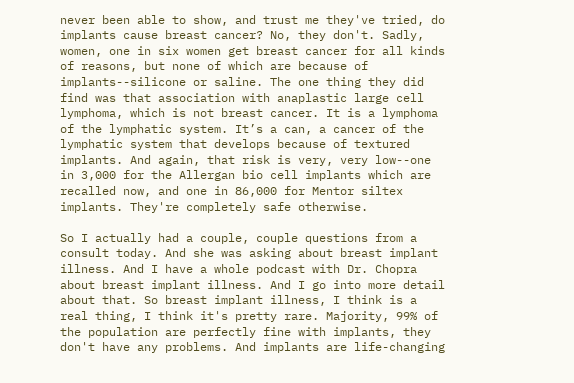never been able to show, and trust me they've tried, do implants cause breast cancer? No, they don't. Sadly, women, one in six women get breast cancer for all kinds of reasons, but none of which are because of implants--silicone or saline. The one thing they did find was that association with anaplastic large cell lymphoma, which is not breast cancer. It is a lymphoma of the lymphatic system. It’s a can, a cancer of the lymphatic system that develops because of textured implants. And again, that risk is very, very low--one in 3,000 for the Allergan bio cell implants which are recalled now, and one in 86,000 for Mentor siltex implants. They're completely safe otherwise.

So I actually had a couple, couple questions from a consult today. And she was asking about breast implant illness. And I have a whole podcast with Dr. Chopra about breast implant illness. And I go into more detail about that. So breast implant illness, I think is a real thing, I think it's pretty rare. Majority, 99% of the population are perfectly fine with implants, they don't have any problems. And implants are life-changing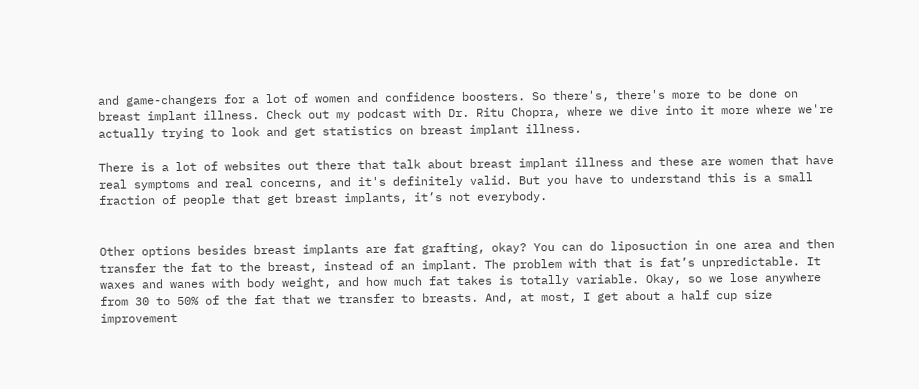and game-changers for a lot of women and confidence boosters. So there's, there's more to be done on breast implant illness. Check out my podcast with Dr. Ritu Chopra, where we dive into it more where we're actually trying to look and get statistics on breast implant illness.

There is a lot of websites out there that talk about breast implant illness and these are women that have real symptoms and real concerns, and it's definitely valid. But you have to understand this is a small fraction of people that get breast implants, it’s not everybody.


Other options besides breast implants are fat grafting, okay? You can do liposuction in one area and then transfer the fat to the breast, instead of an implant. The problem with that is fat’s unpredictable. It waxes and wanes with body weight, and how much fat takes is totally variable. Okay, so we lose anywhere from 30 to 50% of the fat that we transfer to breasts. And, at most, I get about a half cup size improvement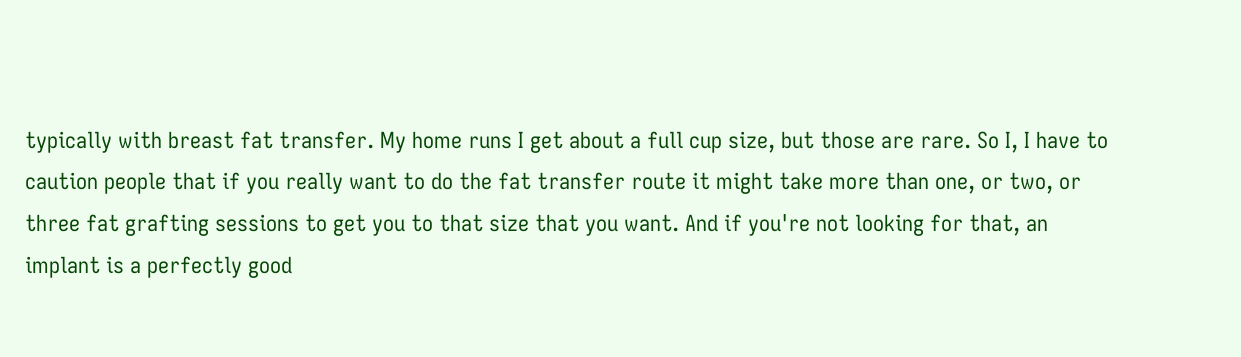typically with breast fat transfer. My home runs I get about a full cup size, but those are rare. So I, I have to caution people that if you really want to do the fat transfer route it might take more than one, or two, or three fat grafting sessions to get you to that size that you want. And if you're not looking for that, an implant is a perfectly good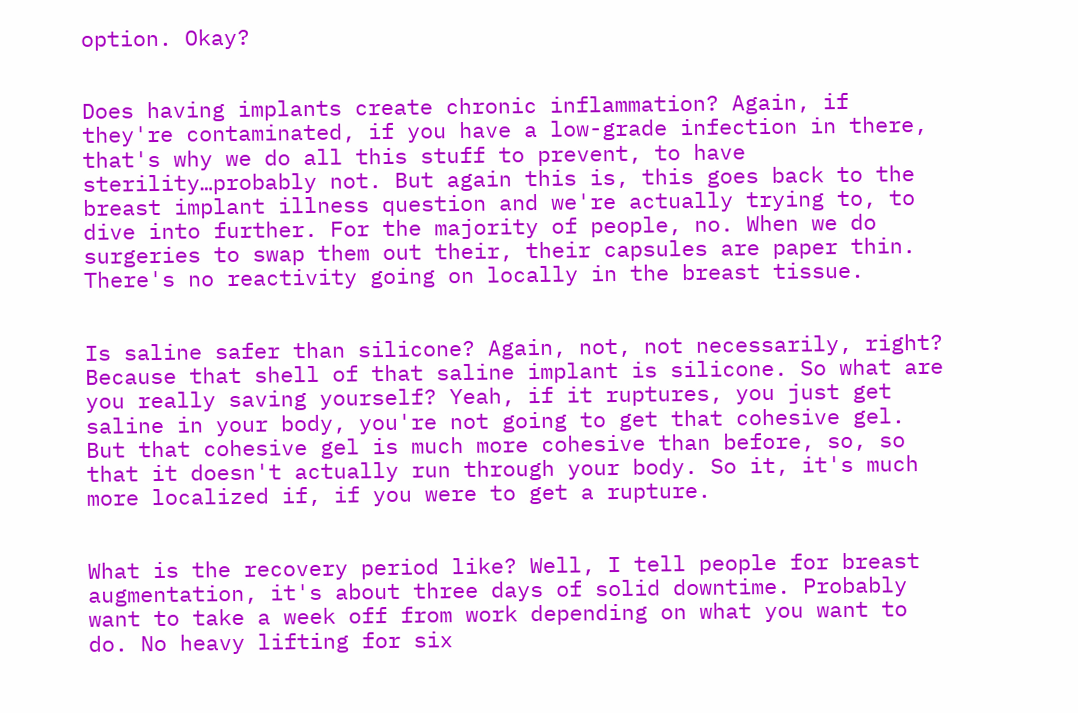option. Okay?


Does having implants create chronic inflammation? Again, if they're contaminated, if you have a low-grade infection in there, that's why we do all this stuff to prevent, to have sterility…probably not. But again this is, this goes back to the breast implant illness question and we're actually trying to, to dive into further. For the majority of people, no. When we do surgeries to swap them out their, their capsules are paper thin. There's no reactivity going on locally in the breast tissue.


Is saline safer than silicone? Again, not, not necessarily, right? Because that shell of that saline implant is silicone. So what are you really saving yourself? Yeah, if it ruptures, you just get saline in your body, you're not going to get that cohesive gel. But that cohesive gel is much more cohesive than before, so, so that it doesn't actually run through your body. So it, it's much more localized if, if you were to get a rupture.


What is the recovery period like? Well, I tell people for breast augmentation, it's about three days of solid downtime. Probably want to take a week off from work depending on what you want to do. No heavy lifting for six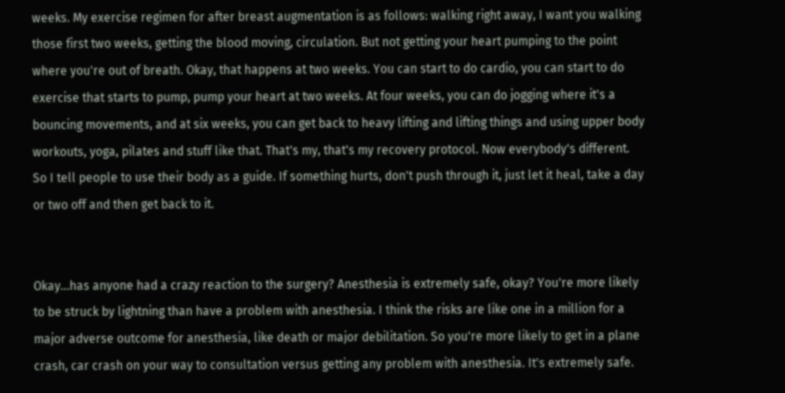weeks. My exercise regimen for after breast augmentation is as follows: walking right away, I want you walking those first two weeks, getting the blood moving, circulation. But not getting your heart pumping to the point where you're out of breath. Okay, that happens at two weeks. You can start to do cardio, you can start to do exercise that starts to pump, pump your heart at two weeks. At four weeks, you can do jogging where it's a bouncing movements, and at six weeks, you can get back to heavy lifting and lifting things and using upper body workouts, yoga, pilates and stuff like that. That's my, that's my recovery protocol. Now everybody's different. So I tell people to use their body as a guide. If something hurts, don't push through it, just let it heal, take a day or two off and then get back to it.


Okay...has anyone had a crazy reaction to the surgery? Anesthesia is extremely safe, okay? You're more likely to be struck by lightning than have a problem with anesthesia. I think the risks are like one in a million for a major adverse outcome for anesthesia, like death or major debilitation. So you're more likely to get in a plane crash, car crash on your way to consultation versus getting any problem with anesthesia. It's extremely safe.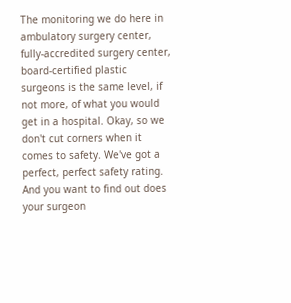The monitoring we do here in ambulatory surgery center, fully-accredited surgery center, board-certified plastic surgeons is the same level, if not more, of what you would get in a hospital. Okay, so we don't cut corners when it comes to safety. We've got a perfect, perfect safety rating. And you want to find out does your surgeon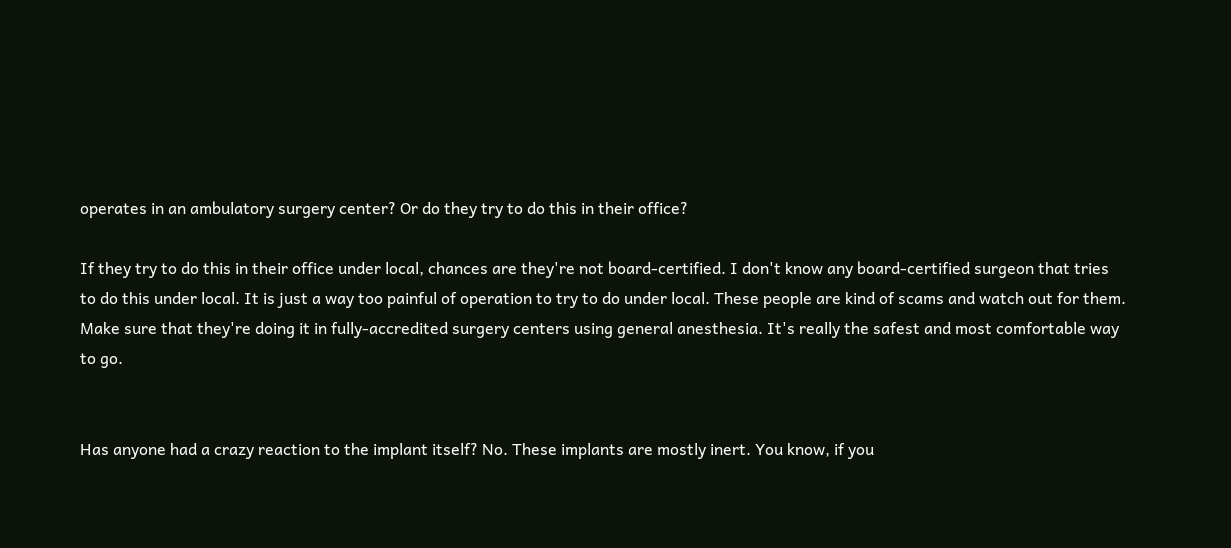operates in an ambulatory surgery center? Or do they try to do this in their office?

If they try to do this in their office under local, chances are they're not board-certified. I don't know any board-certified surgeon that tries to do this under local. It is just a way too painful of operation to try to do under local. These people are kind of scams and watch out for them. Make sure that they're doing it in fully-accredited surgery centers using general anesthesia. It's really the safest and most comfortable way to go.


Has anyone had a crazy reaction to the implant itself? No. These implants are mostly inert. You know, if you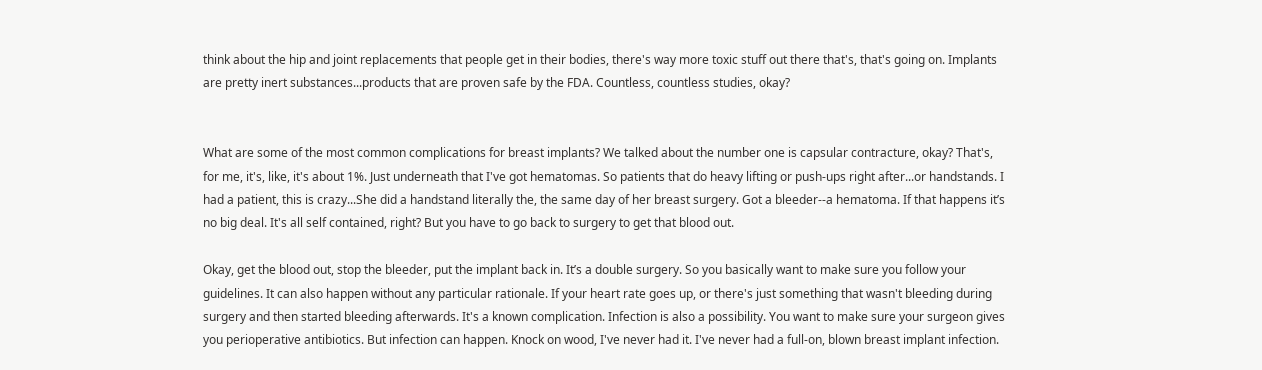think about the hip and joint replacements that people get in their bodies, there's way more toxic stuff out there that's, that's going on. Implants are pretty inert substances...products that are proven safe by the FDA. Countless, countless studies, okay?


What are some of the most common complications for breast implants? We talked about the number one is capsular contracture, okay? That's, for me, it's, like, it's about 1%. Just underneath that I've got hematomas. So patients that do heavy lifting or push-ups right after...or handstands. I had a patient, this is crazy...She did a handstand literally the, the same day of her breast surgery. Got a bleeder--a hematoma. If that happens it’s no big deal. It's all self contained, right? But you have to go back to surgery to get that blood out.

Okay, get the blood out, stop the bleeder, put the implant back in. It’s a double surgery. So you basically want to make sure you follow your guidelines. It can also happen without any particular rationale. If your heart rate goes up, or there's just something that wasn't bleeding during surgery and then started bleeding afterwards. It's a known complication. Infection is also a possibility. You want to make sure your surgeon gives you perioperative antibiotics. But infection can happen. Knock on wood, I've never had it. I've never had a full-on, blown breast implant infection.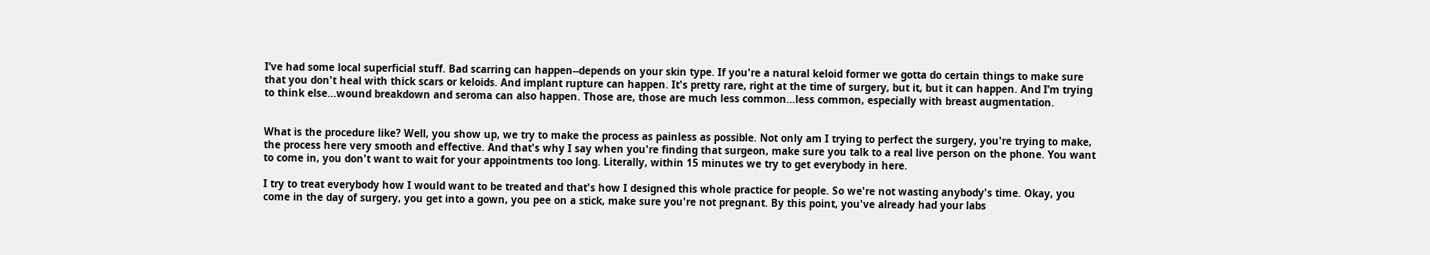I’ve had some local superficial stuff. Bad scarring can happen--depends on your skin type. If you're a natural keloid former we gotta do certain things to make sure that you don't heal with thick scars or keloids. And implant rupture can happen. It's pretty rare, right at the time of surgery, but it, but it can happen. And I’m trying to think else...wound breakdown and seroma can also happen. Those are, those are much less common...less common, especially with breast augmentation.


What is the procedure like? Well, you show up, we try to make the process as painless as possible. Not only am I trying to perfect the surgery, you're trying to make, the process here very smooth and effective. And that's why I say when you're finding that surgeon, make sure you talk to a real live person on the phone. You want to come in, you don't want to wait for your appointments too long. Literally, within 15 minutes we try to get everybody in here.

I try to treat everybody how I would want to be treated and that's how I designed this whole practice for people. So we're not wasting anybody's time. Okay, you come in the day of surgery, you get into a gown, you pee on a stick, make sure you're not pregnant. By this point, you've already had your labs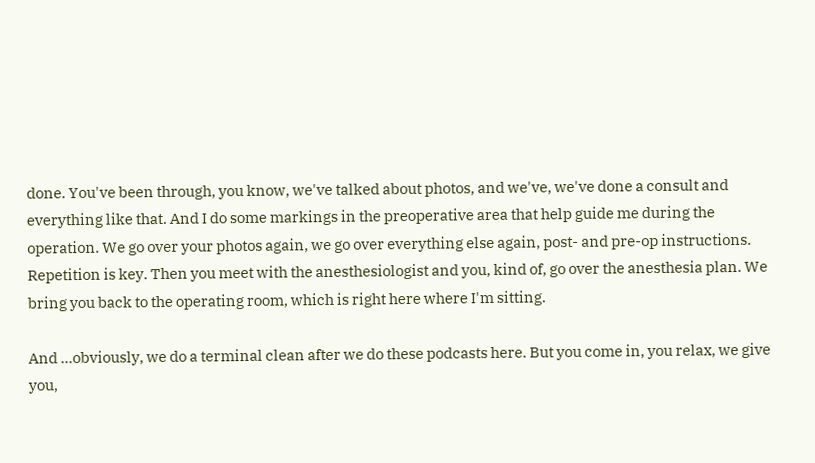done. You've been through, you know, we've talked about photos, and we've, we've done a consult and everything like that. And I do some markings in the preoperative area that help guide me during the operation. We go over your photos again, we go over everything else again, post- and pre-op instructions. Repetition is key. Then you meet with the anesthesiologist and you, kind of, go over the anesthesia plan. We bring you back to the operating room, which is right here where I'm sitting.

And ...obviously, we do a terminal clean after we do these podcasts here. But you come in, you relax, we give you,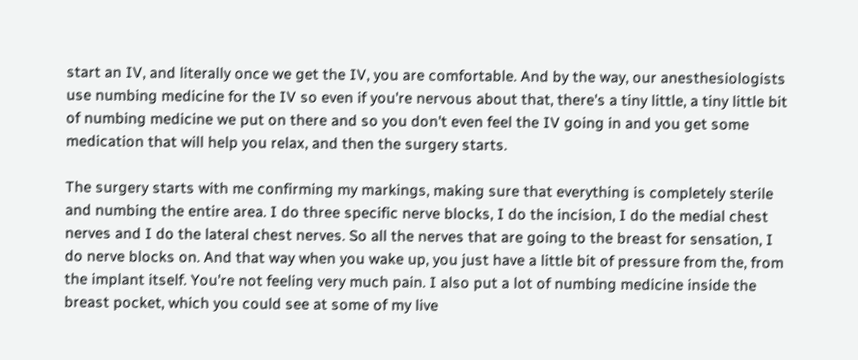start an IV, and literally once we get the IV, you are comfortable. And by the way, our anesthesiologists use numbing medicine for the IV so even if you're nervous about that, there's a tiny little, a tiny little bit of numbing medicine we put on there and so you don't even feel the IV going in and you get some medication that will help you relax, and then the surgery starts.

The surgery starts with me confirming my markings, making sure that everything is completely sterile and numbing the entire area. I do three specific nerve blocks, I do the incision, I do the medial chest nerves and I do the lateral chest nerves. So all the nerves that are going to the breast for sensation, I do nerve blocks on. And that way when you wake up, you just have a little bit of pressure from the, from the implant itself. You're not feeling very much pain. I also put a lot of numbing medicine inside the breast pocket, which you could see at some of my live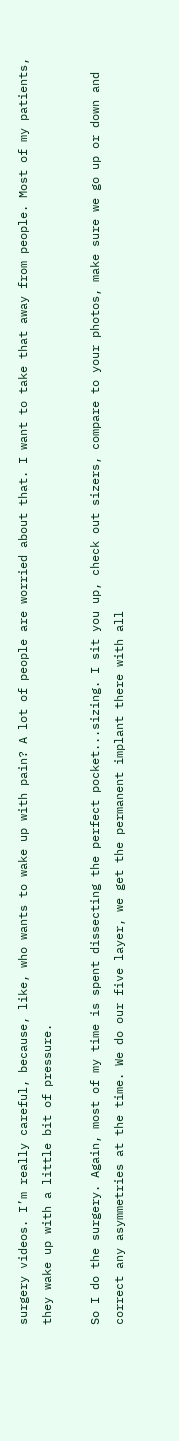surgery videos. I’m really careful, because, like, who wants to wake up with pain? A lot of people are worried about that. I want to take that away from people. Most of my patients, they wake up with a little bit of pressure.

So I do the surgery. Again, most of my time is spent dissecting the perfect pocket...sizing. I sit you up, check out sizers, compare to your photos, make sure we go up or down and correct any asymmetries at the time. We do our five layer, we get the permanent implant there with all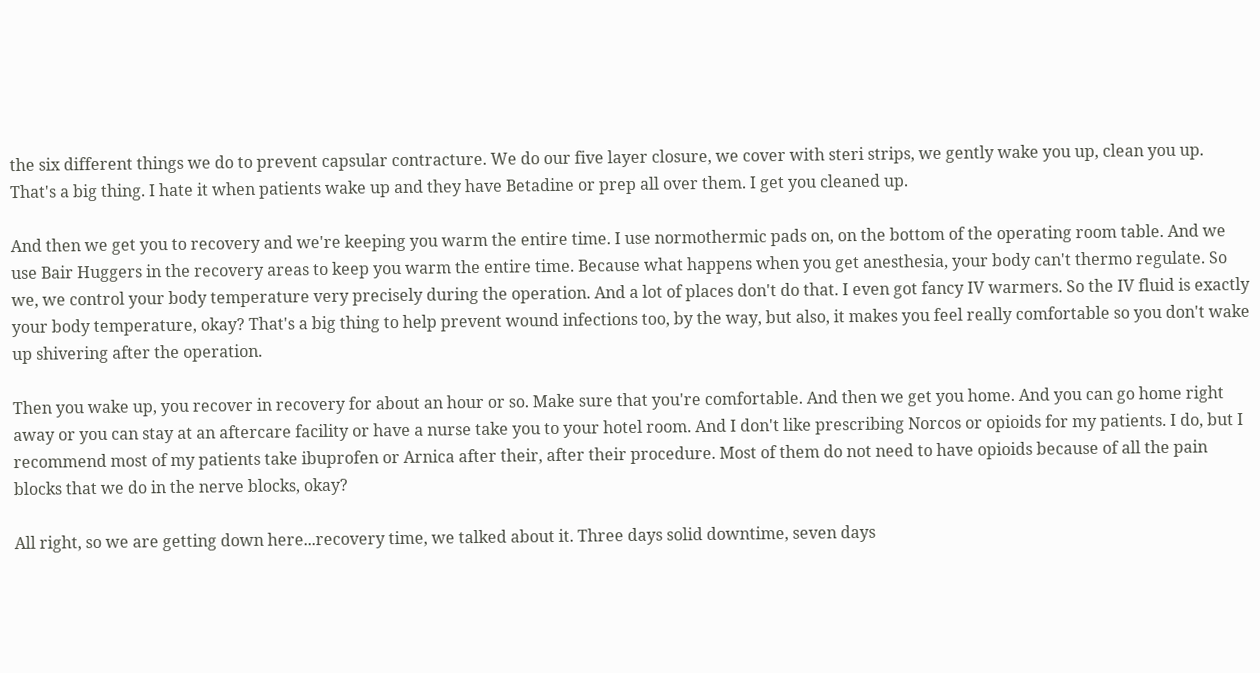the six different things we do to prevent capsular contracture. We do our five layer closure, we cover with steri strips, we gently wake you up, clean you up. That's a big thing. I hate it when patients wake up and they have Betadine or prep all over them. I get you cleaned up.

And then we get you to recovery and we're keeping you warm the entire time. I use normothermic pads on, on the bottom of the operating room table. And we use Bair Huggers in the recovery areas to keep you warm the entire time. Because what happens when you get anesthesia, your body can't thermo regulate. So we, we control your body temperature very precisely during the operation. And a lot of places don't do that. I even got fancy IV warmers. So the IV fluid is exactly your body temperature, okay? That's a big thing to help prevent wound infections too, by the way, but also, it makes you feel really comfortable so you don't wake up shivering after the operation.

Then you wake up, you recover in recovery for about an hour or so. Make sure that you're comfortable. And then we get you home. And you can go home right away or you can stay at an aftercare facility or have a nurse take you to your hotel room. And I don't like prescribing Norcos or opioids for my patients. I do, but I recommend most of my patients take ibuprofen or Arnica after their, after their procedure. Most of them do not need to have opioids because of all the pain blocks that we do in the nerve blocks, okay?

All right, so we are getting down here...recovery time, we talked about it. Three days solid downtime, seven days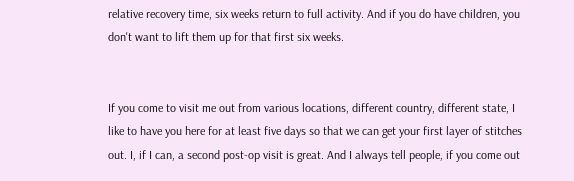relative recovery time, six weeks return to full activity. And if you do have children, you don't want to lift them up for that first six weeks.


If you come to visit me out from various locations, different country, different state, I like to have you here for at least five days so that we can get your first layer of stitches out. I, if I can, a second post-op visit is great. And I always tell people, if you come out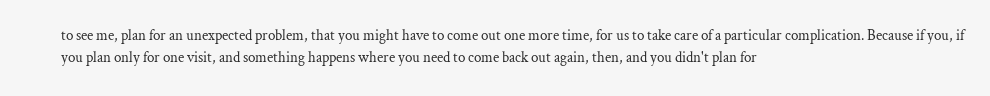to see me, plan for an unexpected problem, that you might have to come out one more time, for us to take care of a particular complication. Because if you, if you plan only for one visit, and something happens where you need to come back out again, then, and you didn't plan for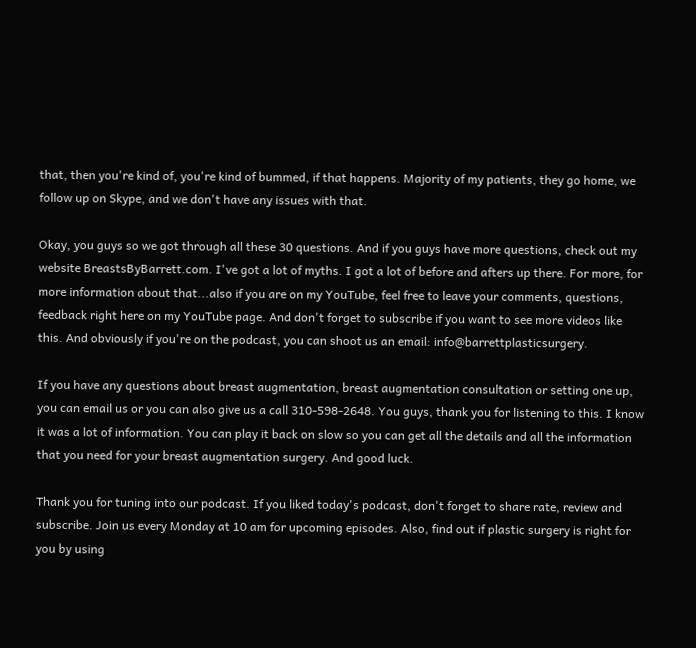that, then you're kind of, you're kind of bummed, if that happens. Majority of my patients, they go home, we follow up on Skype, and we don't have any issues with that.

Okay, you guys so we got through all these 30 questions. And if you guys have more questions, check out my website BreastsByBarrett.com. I've got a lot of myths. I got a lot of before and afters up there. For more, for more information about that...also if you are on my YouTube, feel free to leave your comments, questions, feedback right here on my YouTube page. And don't forget to subscribe if you want to see more videos like this. And obviously if you're on the podcast, you can shoot us an email: info@barrettplasticsurgery.

If you have any questions about breast augmentation, breast augmentation consultation or setting one up, you can email us or you can also give us a call 310-598-2648. You guys, thank you for listening to this. I know it was a lot of information. You can play it back on slow so you can get all the details and all the information that you need for your breast augmentation surgery. And good luck.

Thank you for tuning into our podcast. If you liked today's podcast, don't forget to share rate, review and subscribe. Join us every Monday at 10 am for upcoming episodes. Also, find out if plastic surgery is right for you by using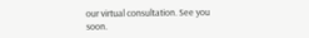our virtual consultation. See you soon.